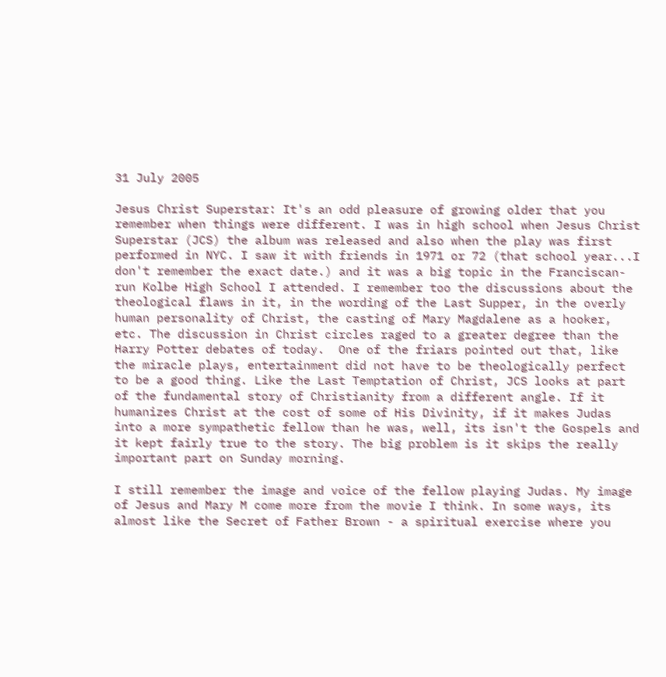31 July 2005

Jesus Christ Superstar: It's an odd pleasure of growing older that you remember when things were different. I was in high school when Jesus Christ Superstar (JCS) the album was released and also when the play was first performed in NYC. I saw it with friends in 1971 or 72 (that school year...I don't remember the exact date.) and it was a big topic in the Franciscan-run Kolbe High School I attended. I remember too the discussions about the theological flaws in it, in the wording of the Last Supper, in the overly human personality of Christ, the casting of Mary Magdalene as a hooker, etc. The discussion in Christ circles raged to a greater degree than the Harry Potter debates of today.  One of the friars pointed out that, like the miracle plays, entertainment did not have to be theologically perfect to be a good thing. Like the Last Temptation of Christ, JCS looks at part of the fundamental story of Christianity from a different angle. If it humanizes Christ at the cost of some of His Divinity, if it makes Judas into a more sympathetic fellow than he was, well, its isn't the Gospels and it kept fairly true to the story. The big problem is it skips the really important part on Sunday morning.

I still remember the image and voice of the fellow playing Judas. My image of Jesus and Mary M come more from the movie I think. In some ways, its almost like the Secret of Father Brown - a spiritual exercise where you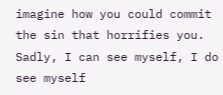imagine how you could commit the sin that horrifies you. Sadly, I can see myself, I do see myself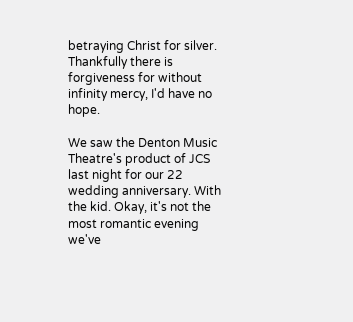betraying Christ for silver. Thankfully there is forgiveness for without infinity mercy, I'd have no hope.

We saw the Denton Music Theatre's product of JCS last night for our 22 wedding anniversary. With the kid. Okay, it's not the most romantic evening we've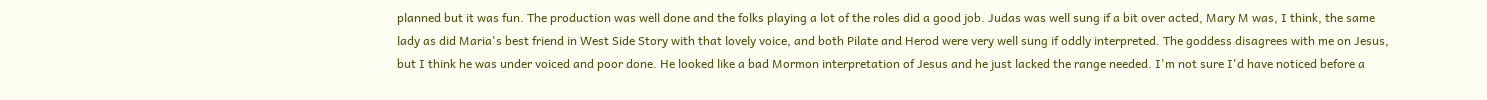planned but it was fun. The production was well done and the folks playing a lot of the roles did a good job. Judas was well sung if a bit over acted, Mary M was, I think, the same lady as did Maria's best friend in West Side Story with that lovely voice, and both Pilate and Herod were very well sung if oddly interpreted. The goddess disagrees with me on Jesus, but I think he was under voiced and poor done. He looked like a bad Mormon interpretation of Jesus and he just lacked the range needed. I'm not sure I'd have noticed before a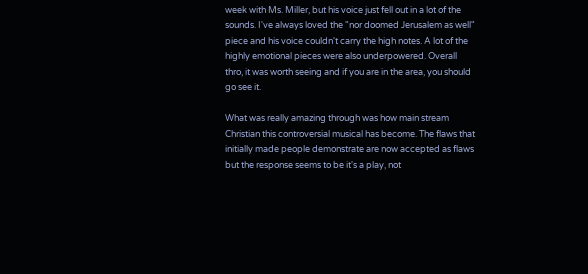week with Ms. Miller, but his voice just fell out in a lot of the sounds. I've always loved the "nor doomed Jerusalem as well" piece and his voice couldn't carry the high notes. A lot of the highly emotional pieces were also underpowered. Overall thro, it was worth seeing and if you are in the area, you should go see it.

What was really amazing through was how main stream Christian this controversial musical has become. The flaws that initially made people demonstrate are now accepted as flaws but the response seems to be it's a play, not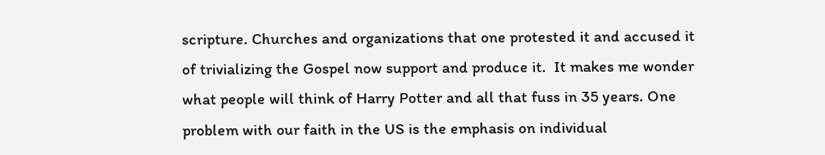scripture. Churches and organizations that one protested it and accused it of trivializing the Gospel now support and produce it.  It makes me wonder what people will think of Harry Potter and all that fuss in 35 years. One problem with our faith in the US is the emphasis on individual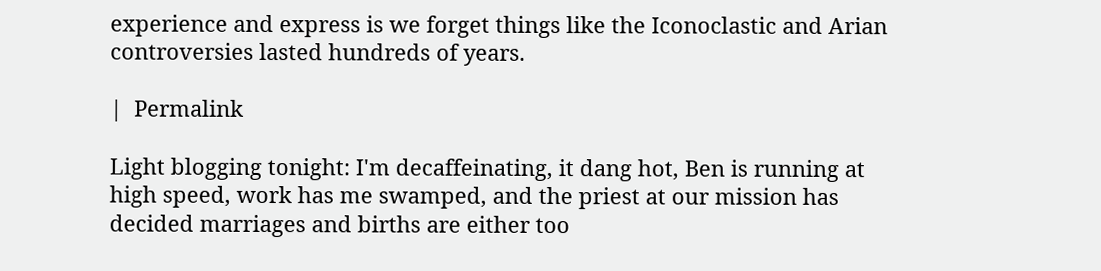experience and express is we forget things like the Iconoclastic and Arian controversies lasted hundreds of years.

|  Permalink

Light blogging tonight: I'm decaffeinating, it dang hot, Ben is running at high speed, work has me swamped, and the priest at our mission has decided marriages and births are either too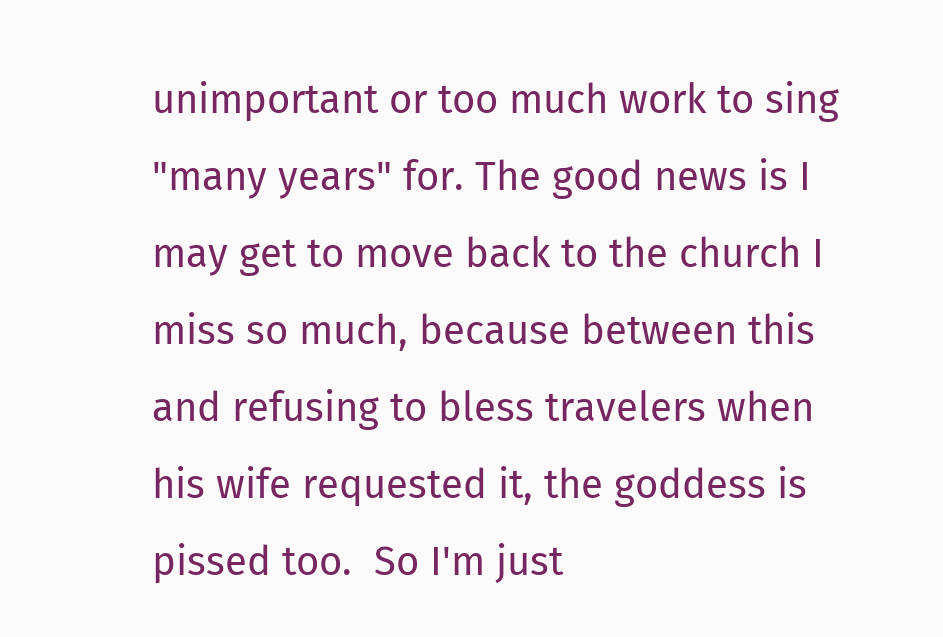unimportant or too much work to sing "many years" for. The good news is I may get to move back to the church I miss so much, because between this and refusing to bless travelers when his wife requested it, the goddess is pissed too.  So I'm just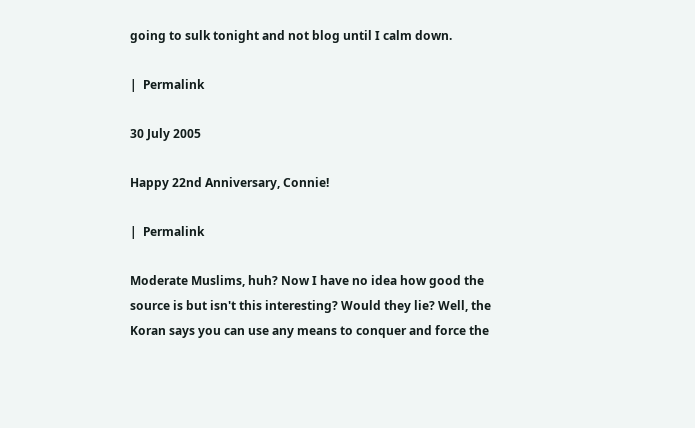going to sulk tonight and not blog until I calm down.

|  Permalink

30 July 2005

Happy 22nd Anniversary, Connie!

|  Permalink

Moderate Muslims, huh? Now I have no idea how good the source is but isn't this interesting? Would they lie? Well, the Koran says you can use any means to conquer and force the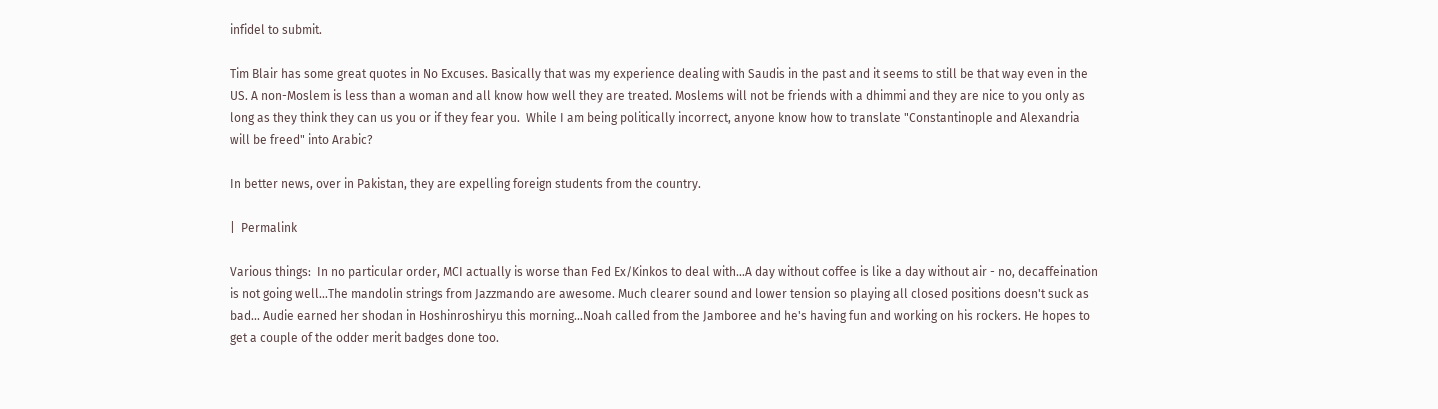infidel to submit.

Tim Blair has some great quotes in No Excuses. Basically that was my experience dealing with Saudis in the past and it seems to still be that way even in the US. A non-Moslem is less than a woman and all know how well they are treated. Moslems will not be friends with a dhimmi and they are nice to you only as long as they think they can us you or if they fear you.  While I am being politically incorrect, anyone know how to translate "Constantinople and Alexandria will be freed" into Arabic?

In better news, over in Pakistan, they are expelling foreign students from the country.

|  Permalink

Various things:  In no particular order, MCI actually is worse than Fed Ex/Kinkos to deal with...A day without coffee is like a day without air - no, decaffeination is not going well...The mandolin strings from Jazzmando are awesome. Much clearer sound and lower tension so playing all closed positions doesn't suck as bad... Audie earned her shodan in Hoshinroshiryu this morning...Noah called from the Jamboree and he's having fun and working on his rockers. He hopes to get a couple of the odder merit badges done too.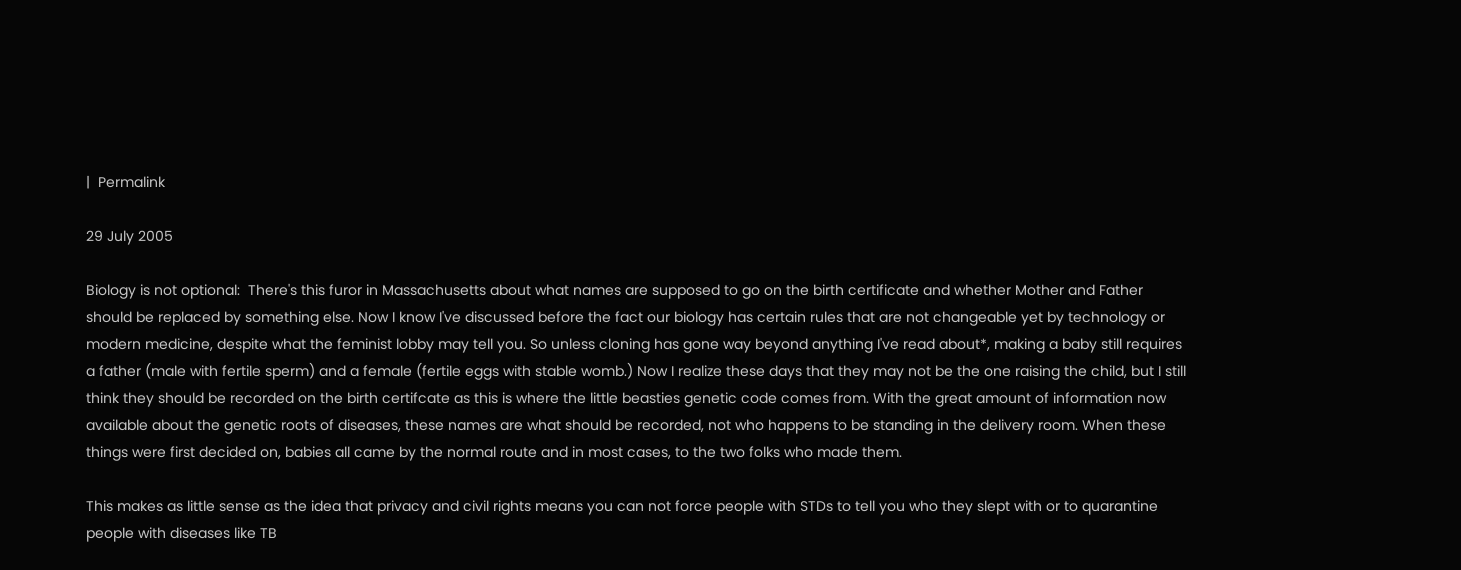|  Permalink

29 July 2005

Biology is not optional:  There's this furor in Massachusetts about what names are supposed to go on the birth certificate and whether Mother and Father should be replaced by something else. Now I know I've discussed before the fact our biology has certain rules that are not changeable yet by technology or modern medicine, despite what the feminist lobby may tell you. So unless cloning has gone way beyond anything I've read about*, making a baby still requires a father (male with fertile sperm) and a female (fertile eggs with stable womb.) Now I realize these days that they may not be the one raising the child, but I still think they should be recorded on the birth certifcate as this is where the little beasties genetic code comes from. With the great amount of information now available about the genetic roots of diseases, these names are what should be recorded, not who happens to be standing in the delivery room. When these things were first decided on, babies all came by the normal route and in most cases, to the two folks who made them.

This makes as little sense as the idea that privacy and civil rights means you can not force people with STDs to tell you who they slept with or to quarantine people with diseases like TB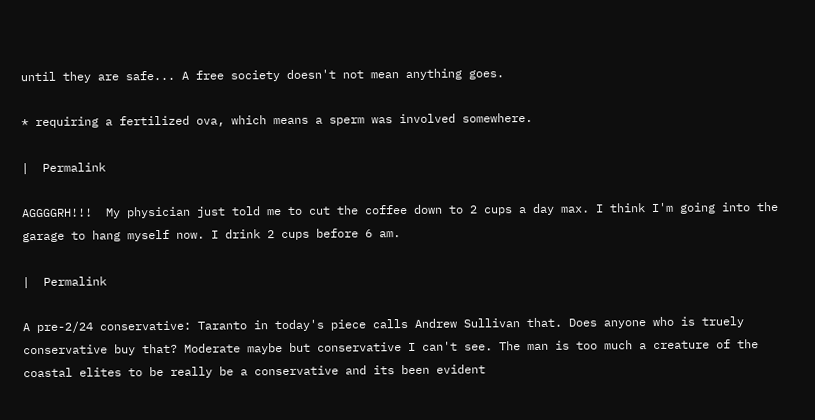until they are safe... A free society doesn't not mean anything goes.

* requiring a fertilized ova, which means a sperm was involved somewhere.

|  Permalink

AGGGGRH!!!  My physician just told me to cut the coffee down to 2 cups a day max. I think I'm going into the garage to hang myself now. I drink 2 cups before 6 am.

|  Permalink

A pre-2/24 conservative: Taranto in today's piece calls Andrew Sullivan that. Does anyone who is truely conservative buy that? Moderate maybe but conservative I can't see. The man is too much a creature of the coastal elites to be really be a conservative and its been evident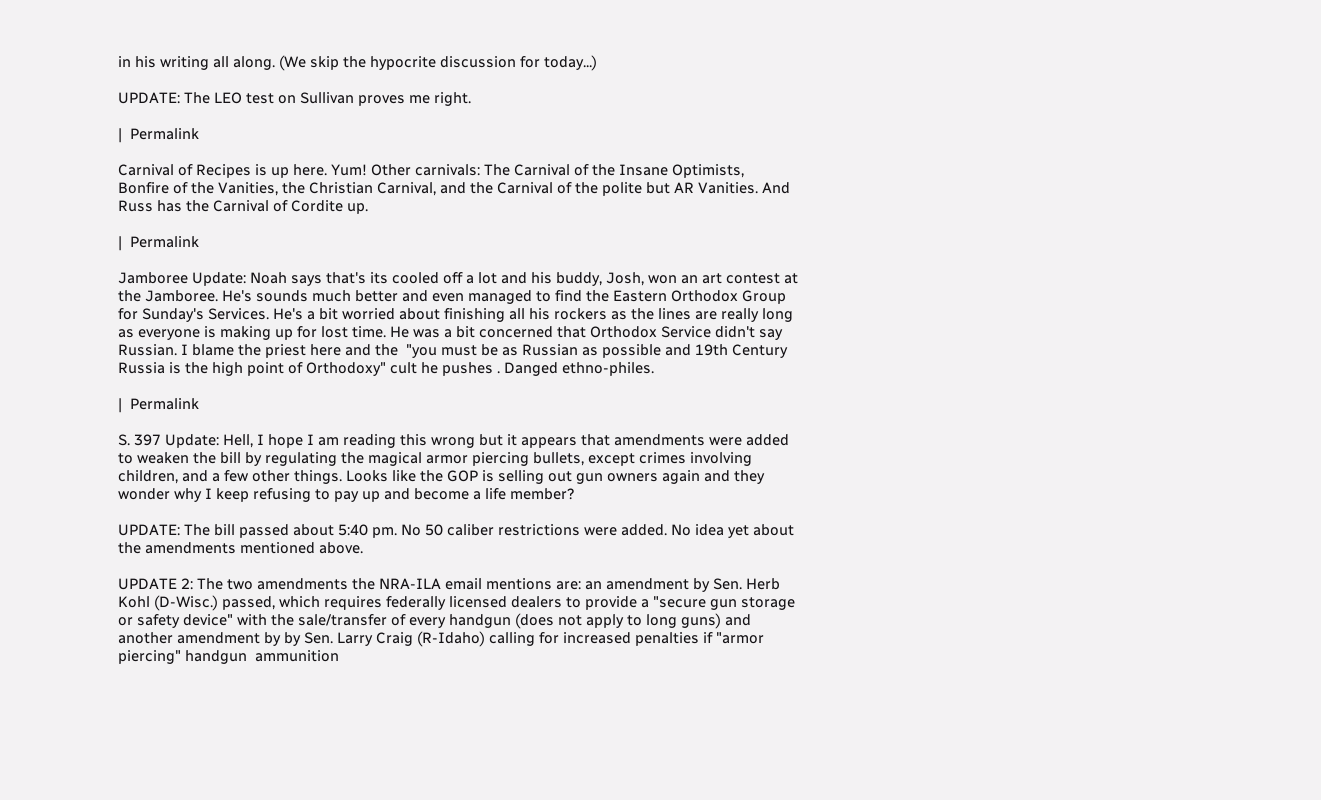in his writing all along. (We skip the hypocrite discussion for today...)

UPDATE: The LEO test on Sullivan proves me right.

|  Permalink

Carnival of Recipes is up here. Yum! Other carnivals: The Carnival of the Insane Optimists, Bonfire of the Vanities, the Christian Carnival, and the Carnival of the polite but AR Vanities. And Russ has the Carnival of Cordite up.

|  Permalink

Jamboree Update: Noah says that's its cooled off a lot and his buddy, Josh, won an art contest at the Jamboree. He's sounds much better and even managed to find the Eastern Orthodox Group for Sunday's Services. He's a bit worried about finishing all his rockers as the lines are really long as everyone is making up for lost time. He was a bit concerned that Orthodox Service didn't say Russian. I blame the priest here and the  "you must be as Russian as possible and 19th Century Russia is the high point of Orthodoxy" cult he pushes . Danged ethno-philes.

|  Permalink

S. 397 Update: Hell, I hope I am reading this wrong but it appears that amendments were added to weaken the bill by regulating the magical armor piercing bullets, except crimes involving children, and a few other things. Looks like the GOP is selling out gun owners again and they wonder why I keep refusing to pay up and become a life member?

UPDATE: The bill passed about 5:40 pm. No 50 caliber restrictions were added. No idea yet about the amendments mentioned above.

UPDATE 2: The two amendments the NRA-ILA email mentions are: an amendment by Sen. Herb Kohl (D-Wisc.) passed, which requires federally licensed dealers to provide a "secure gun storage or safety device" with the sale/transfer of every handgun (does not apply to long guns) and another amendment by by Sen. Larry Craig (R-Idaho) calling for increased penalties if "armor piercing" handgun  ammunition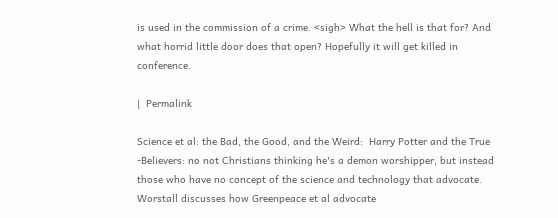is used in the commission of a crime. <sigh> What the hell is that for? And what horrid little door does that open? Hopefully it will get killed in conference.

|  Permalink

Science et al: the Bad, the Good, and the Weird:  Harry Potter and the True -Believers: no not Christians thinking he's a demon worshipper, but instead those who have no concept of the science and technology that advocate. Worstall discusses how Greenpeace et al advocate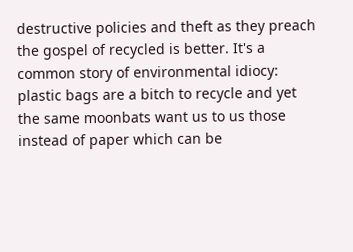destructive policies and theft as they preach the gospel of recycled is better. It's a common story of environmental idiocy: plastic bags are a bitch to recycle and yet the same moonbats want us to us those instead of paper which can be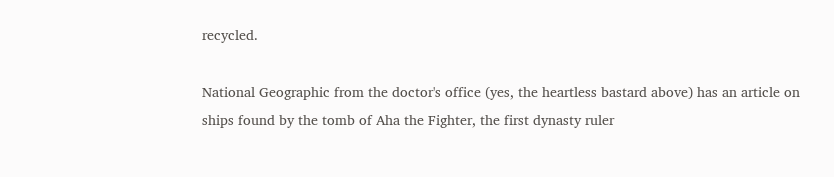recycled.

National Geographic from the doctor's office (yes, the heartless bastard above) has an article on ships found by the tomb of Aha the Fighter, the first dynasty ruler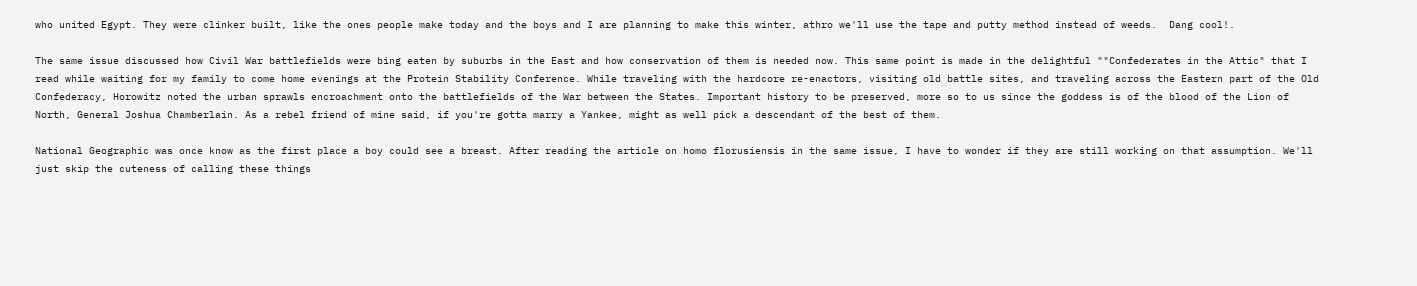who united Egypt. They were clinker built, like the ones people make today and the boys and I are planning to make this winter, athro we'll use the tape and putty method instead of weeds.  Dang cool!.

The same issue discussed how Civil War battlefields were bing eaten by suburbs in the East and how conservation of them is needed now. This same point is made in the delightful ""Confederates in the Attic" that I read while waiting for my family to come home evenings at the Protein Stability Conference. While traveling with the hardcore re-enactors, visiting old battle sites, and traveling across the Eastern part of the Old Confederacy, Horowitz noted the urban sprawls encroachment onto the battlefields of the War between the States. Important history to be preserved, more so to us since the goddess is of the blood of the Lion of North, General Joshua Chamberlain. As a rebel friend of mine said, if you're gotta marry a Yankee, might as well pick a descendant of the best of them.

National Geographic was once know as the first place a boy could see a breast. After reading the article on homo florusiensis in the same issue, I have to wonder if they are still working on that assumption. We'll just skip the cuteness of calling these things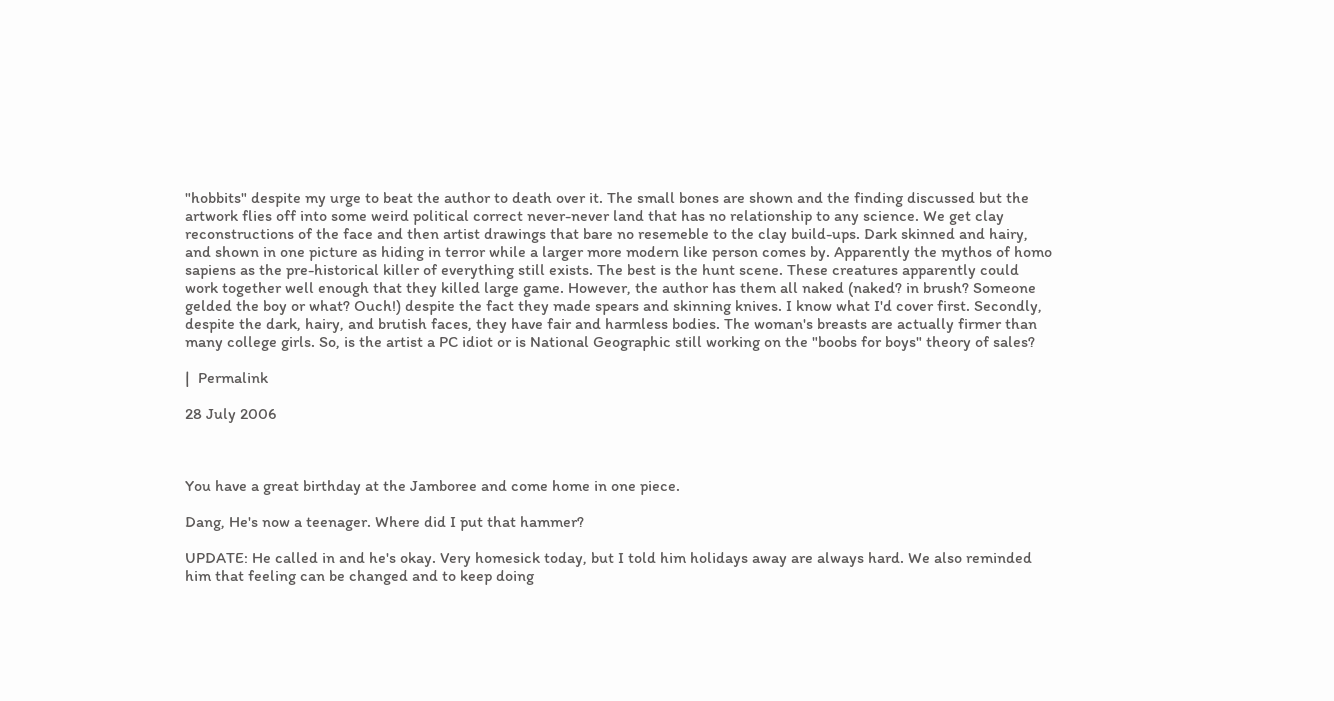"hobbits" despite my urge to beat the author to death over it. The small bones are shown and the finding discussed but the artwork flies off into some weird political correct never-never land that has no relationship to any science. We get clay reconstructions of the face and then artist drawings that bare no resemeble to the clay build-ups. Dark skinned and hairy, and shown in one picture as hiding in terror while a larger more modern like person comes by. Apparently the mythos of homo sapiens as the pre-historical killer of everything still exists. The best is the hunt scene. These creatures apparently could work together well enough that they killed large game. However, the author has them all naked (naked? in brush? Someone gelded the boy or what? Ouch!) despite the fact they made spears and skinning knives. I know what I'd cover first. Secondly, despite the dark, hairy, and brutish faces, they have fair and harmless bodies. The woman's breasts are actually firmer than many college girls. So, is the artist a PC idiot or is National Geographic still working on the "boobs for boys" theory of sales?

|  Permalink

28 July 2006



You have a great birthday at the Jamboree and come home in one piece.

Dang, He's now a teenager. Where did I put that hammer?

UPDATE: He called in and he's okay. Very homesick today, but I told him holidays away are always hard. We also reminded him that feeling can be changed and to keep doing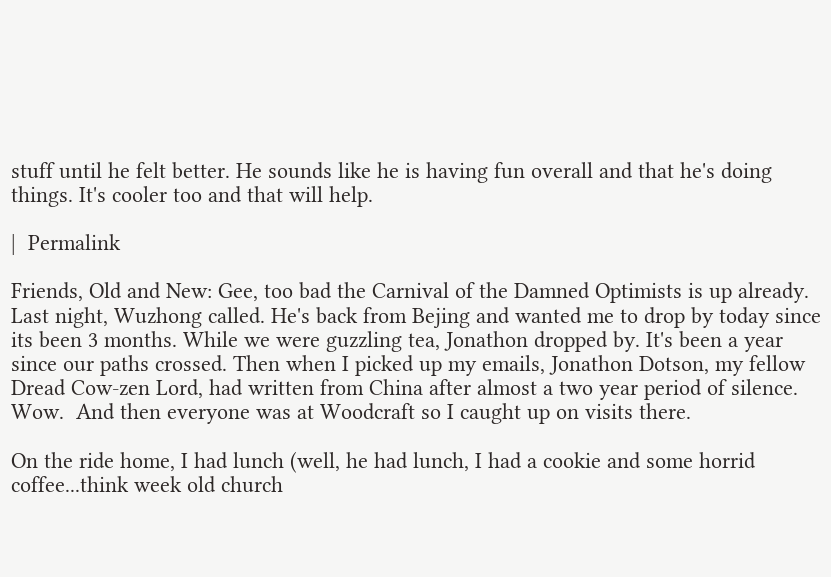stuff until he felt better. He sounds like he is having fun overall and that he's doing things. It's cooler too and that will help.

|  Permalink

Friends, Old and New: Gee, too bad the Carnival of the Damned Optimists is up already. Last night, Wuzhong called. He's back from Bejing and wanted me to drop by today since its been 3 months. While we were guzzling tea, Jonathon dropped by. It's been a year since our paths crossed. Then when I picked up my emails, Jonathon Dotson, my fellow Dread Cow-zen Lord, had written from China after almost a two year period of silence. Wow.  And then everyone was at Woodcraft so I caught up on visits there.

On the ride home, I had lunch (well, he had lunch, I had a cookie and some horrid coffee...think week old church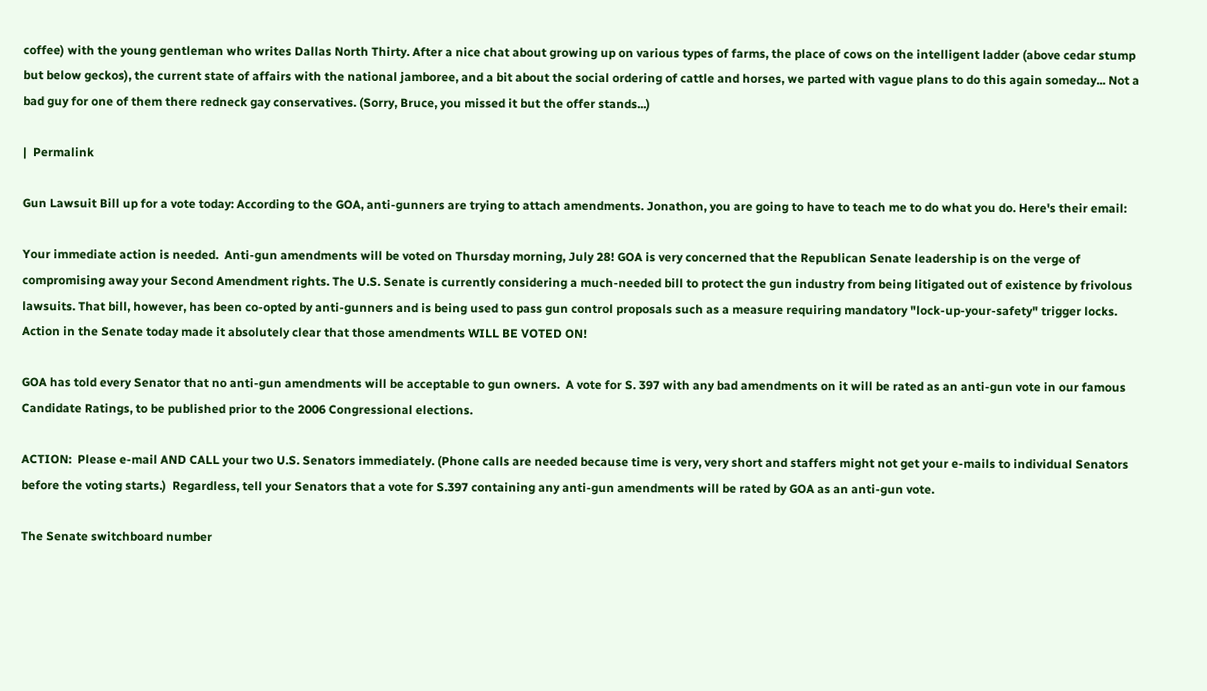coffee) with the young gentleman who writes Dallas North Thirty. After a nice chat about growing up on various types of farms, the place of cows on the intelligent ladder (above cedar stump but below geckos), the current state of affairs with the national jamboree, and a bit about the social ordering of cattle and horses, we parted with vague plans to do this again someday... Not a bad guy for one of them there redneck gay conservatives. (Sorry, Bruce, you missed it but the offer stands...)

|  Permalink

Gun Lawsuit Bill up for a vote today: According to the GOA, anti-gunners are trying to attach amendments. Jonathon, you are going to have to teach me to do what you do. Here's their email:

Your immediate action is needed.  Anti-gun amendments will be voted on Thursday morning, July 28! GOA is very concerned that the Republican Senate leadership is on the verge of compromising away your Second Amendment rights. The U.S. Senate is currently considering a much-needed bill to protect the gun industry from being litigated out of existence by frivolous lawsuits. That bill, however, has been co-opted by anti-gunners and is being used to pass gun control proposals such as a measure requiring mandatory "lock-up-your-safety" trigger locks.  Action in the Senate today made it absolutely clear that those amendments WILL BE VOTED ON!

GOA has told every Senator that no anti-gun amendments will be acceptable to gun owners.  A vote for S. 397 with any bad amendments on it will be rated as an anti-gun vote in our famous Candidate Ratings, to be published prior to the 2006 Congressional elections.

ACTION:  Please e-mail AND CALL your two U.S. Senators immediately. (Phone calls are needed because time is very, very short and staffers might not get your e-mails to individual Senators before the voting starts.)  Regardless, tell your Senators that a vote for S.397 containing any anti-gun amendments will be rated by GOA as an anti-gun vote.

The Senate switchboard number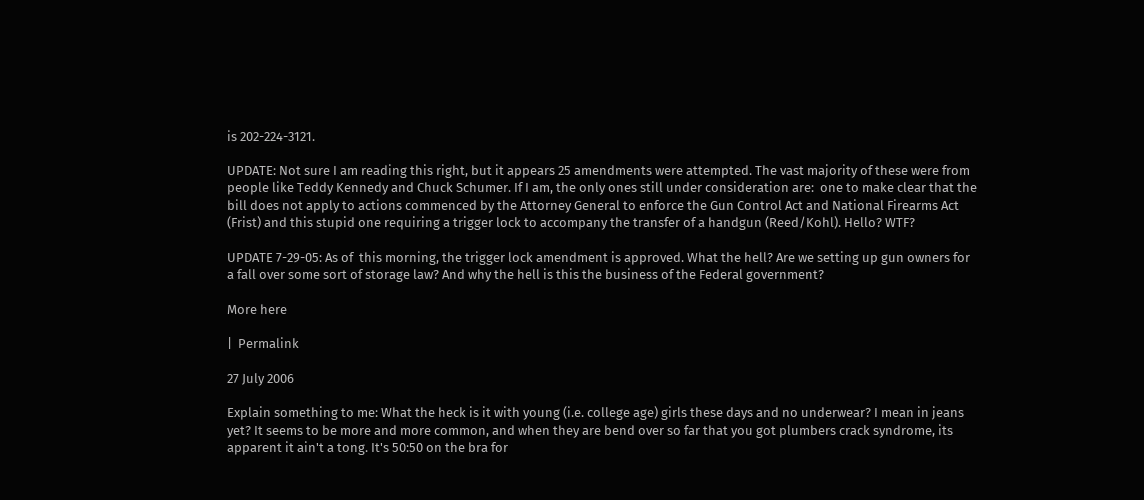is 202-224-3121.

UPDATE: Not sure I am reading this right, but it appears 25 amendments were attempted. The vast majority of these were from people like Teddy Kennedy and Chuck Schumer. If I am, the only ones still under consideration are:  one to make clear that the bill does not apply to actions commenced by the Attorney General to enforce the Gun Control Act and National Firearms Act (Frist) and this stupid one requiring a trigger lock to accompany the transfer of a handgun (Reed/Kohl). Hello? WTF?

UPDATE 7-29-05: As of  this morning, the trigger lock amendment is approved. What the hell? Are we setting up gun owners for a fall over some sort of storage law? And why the hell is this the business of the Federal government?

More here

|  Permalink

27 July 2006

Explain something to me: What the heck is it with young (i.e. college age) girls these days and no underwear? I mean in jeans yet? It seems to be more and more common, and when they are bend over so far that you got plumbers crack syndrome, its apparent it ain't a tong. It's 50:50 on the bra for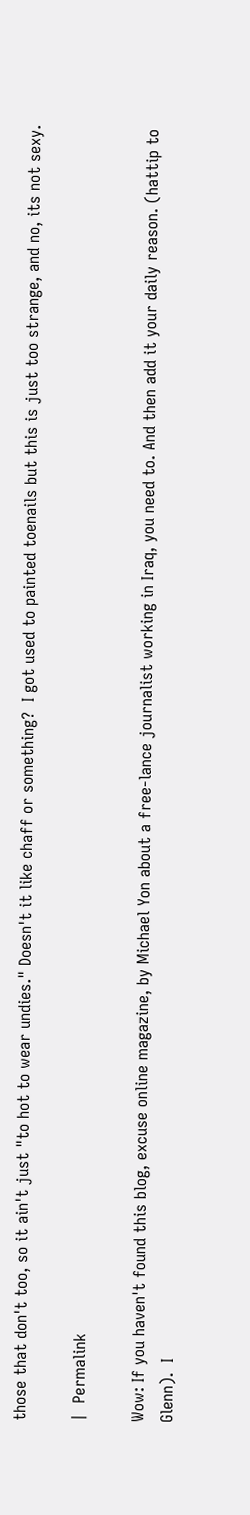those that don't too, so it ain't just "to hot to wear undies." Doesn't it like chaff or something?  I got used to painted toenails but this is just too strange, and no, its not sexy.

|  Permalink

Wow: If you haven't found this blog, excuse online magazine, by Michael Yon about a free-lance journalist working in Iraq, you need to. And then add it your daily reason. (hattip to Glenn).  I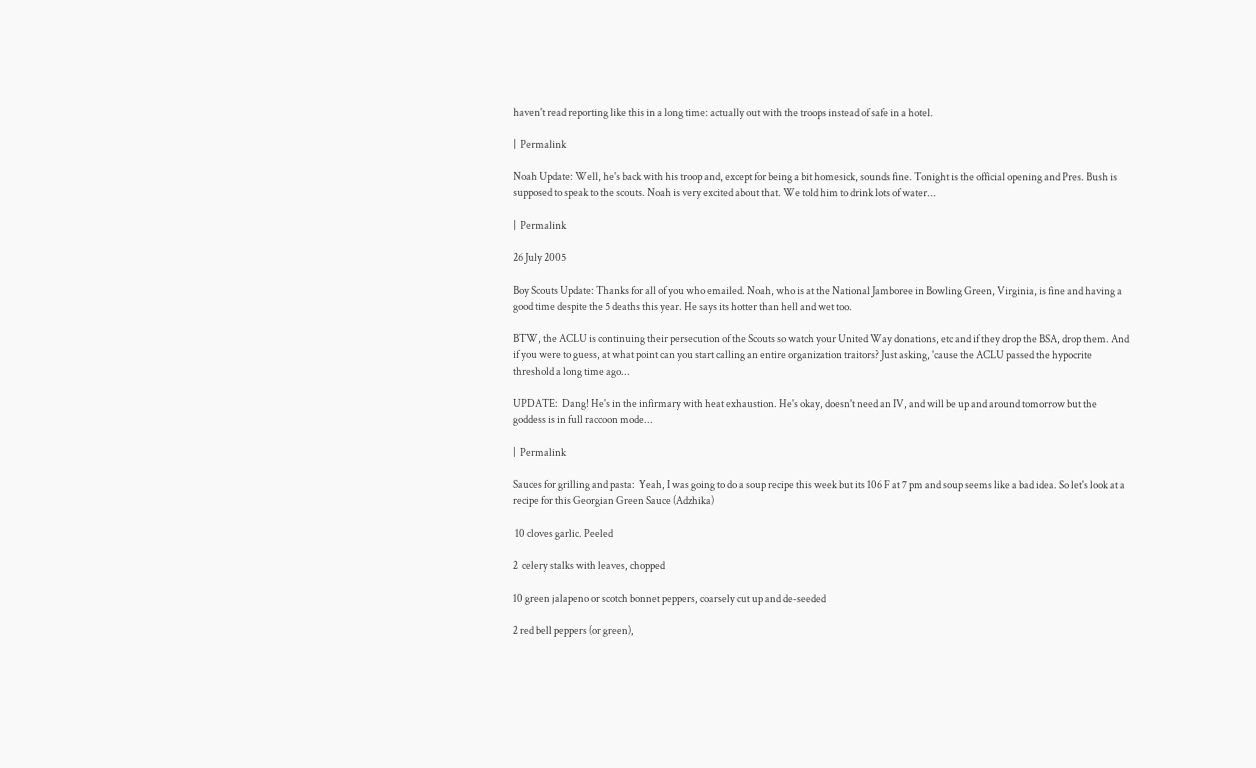haven't read reporting like this in a long time: actually out with the troops instead of safe in a hotel.

|  Permalink

Noah Update: Well, he's back with his troop and, except for being a bit homesick, sounds fine. Tonight is the official opening and Pres. Bush is supposed to speak to the scouts. Noah is very excited about that. We told him to drink lots of water...

|  Permalink

26 July 2005

Boy Scouts Update: Thanks for all of you who emailed. Noah, who is at the National Jamboree in Bowling Green, Virginia, is fine and having a good time despite the 5 deaths this year. He says its hotter than hell and wet too.

BTW, the ACLU is continuing their persecution of the Scouts so watch your United Way donations, etc and if they drop the BSA, drop them. And if you were to guess, at what point can you start calling an entire organization traitors? Just asking, 'cause the ACLU passed the hypocrite threshold a long time ago...

UPDATE:  Dang! He's in the infirmary with heat exhaustion. He's okay, doesn't need an IV, and will be up and around tomorrow but the goddess is in full raccoon mode...

|  Permalink

Sauces for grilling and pasta:  Yeah, I was going to do a soup recipe this week but its 106 F at 7 pm and soup seems like a bad idea. So let's look at a recipe for this Georgian Green Sauce (Adzhika)

 10 cloves garlic. Peeled

2  celery stalks with leaves, chopped

10 green jalapeno or scotch bonnet peppers, coarsely cut up and de-seeded

2 red bell peppers (or green),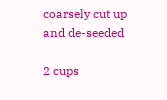coarsely cut up and de-seeded

2 cups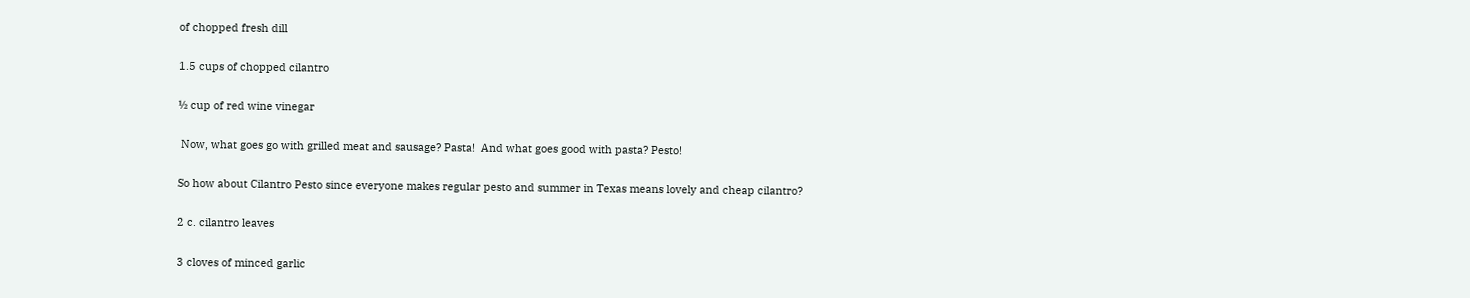of chopped fresh dill

1.5 cups of chopped cilantro

½ cup of red wine vinegar

 Now, what goes go with grilled meat and sausage? Pasta!  And what goes good with pasta? Pesto!

So how about Cilantro Pesto since everyone makes regular pesto and summer in Texas means lovely and cheap cilantro?

2 c. cilantro leaves

3 cloves of minced garlic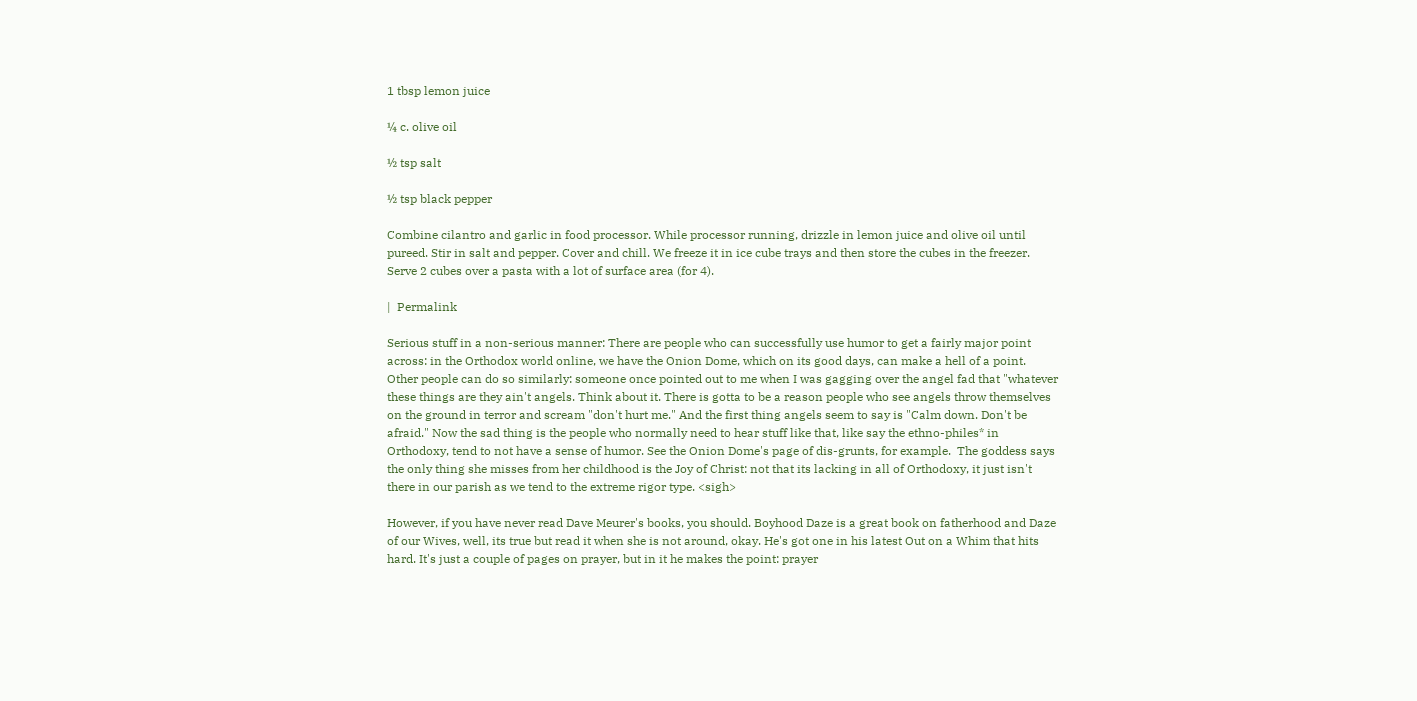1 tbsp lemon juice

¼ c. olive oil

½ tsp salt

½ tsp black pepper

Combine cilantro and garlic in food processor. While processor running, drizzle in lemon juice and olive oil until pureed. Stir in salt and pepper. Cover and chill. We freeze it in ice cube trays and then store the cubes in the freezer. Serve 2 cubes over a pasta with a lot of surface area (for 4).

|  Permalink

Serious stuff in a non-serious manner: There are people who can successfully use humor to get a fairly major point across: in the Orthodox world online, we have the Onion Dome, which on its good days, can make a hell of a point. Other people can do so similarly: someone once pointed out to me when I was gagging over the angel fad that "whatever these things are they ain't angels. Think about it. There is gotta to be a reason people who see angels throw themselves on the ground in terror and scream "don't hurt me." And the first thing angels seem to say is "Calm down. Don't be afraid." Now the sad thing is the people who normally need to hear stuff like that, like say the ethno-philes* in Orthodoxy, tend to not have a sense of humor. See the Onion Dome's page of dis-grunts, for example.  The goddess says the only thing she misses from her childhood is the Joy of Christ: not that its lacking in all of Orthodoxy, it just isn't there in our parish as we tend to the extreme rigor type. <sigh>

However, if you have never read Dave Meurer's books, you should. Boyhood Daze is a great book on fatherhood and Daze of our Wives, well, its true but read it when she is not around, okay. He's got one in his latest Out on a Whim that hits hard. It's just a couple of pages on prayer, but in it he makes the point: prayer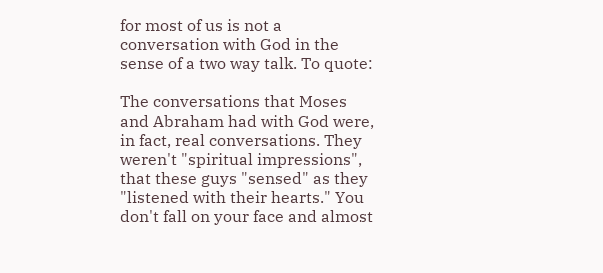for most of us is not a conversation with God in the sense of a two way talk. To quote:

The conversations that Moses and Abraham had with God were, in fact, real conversations. They weren't "spiritual impressions", that these guys "sensed" as they "listened with their hearts." You don't fall on your face and almost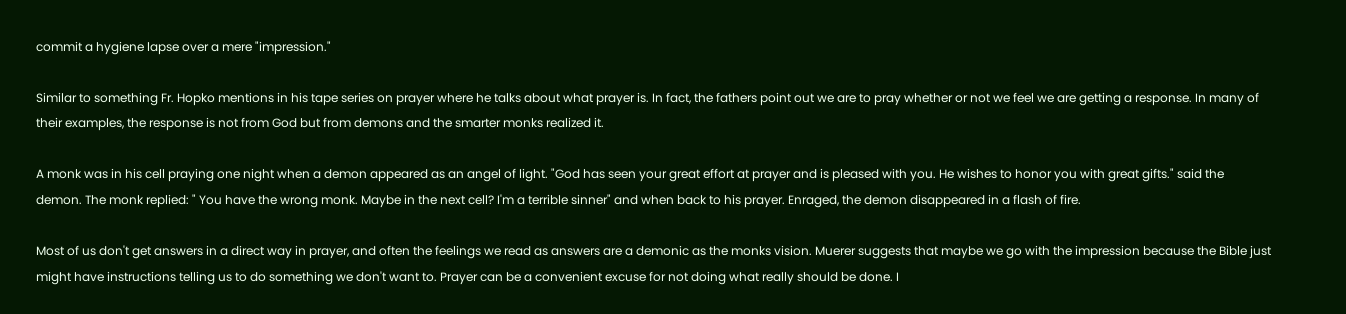commit a hygiene lapse over a mere "impression."

Similar to something Fr. Hopko mentions in his tape series on prayer where he talks about what prayer is. In fact, the fathers point out we are to pray whether or not we feel we are getting a response. In many of their examples, the response is not from God but from demons and the smarter monks realized it.

A monk was in his cell praying one night when a demon appeared as an angel of light. "God has seen your great effort at prayer and is pleased with you. He wishes to honor you with great gifts." said the demon. The monk replied: " You have the wrong monk. Maybe in the next cell? I'm a terrible sinner" and when back to his prayer. Enraged, the demon disappeared in a flash of fire.

Most of us don't get answers in a direct way in prayer, and often the feelings we read as answers are a demonic as the monks vision. Muerer suggests that maybe we go with the impression because the Bible just might have instructions telling us to do something we don't want to. Prayer can be a convenient excuse for not doing what really should be done. I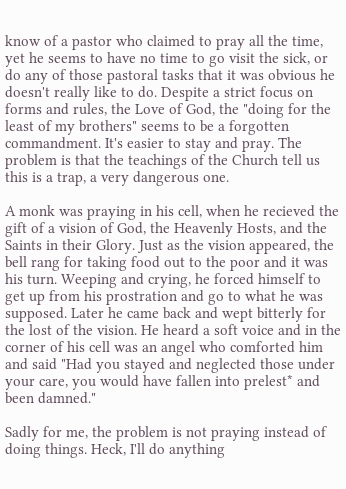know of a pastor who claimed to pray all the time, yet he seems to have no time to go visit the sick, or do any of those pastoral tasks that it was obvious he doesn't really like to do. Despite a strict focus on forms and rules, the Love of God, the "doing for the least of my brothers" seems to be a forgotten commandment. It's easier to stay and pray. The problem is that the teachings of the Church tell us this is a trap, a very dangerous one.

A monk was praying in his cell, when he recieved the gift of a vision of God, the Heavenly Hosts, and the Saints in their Glory. Just as the vision appeared, the bell rang for taking food out to the poor and it was his turn. Weeping and crying, he forced himself to get up from his prostration and go to what he was supposed. Later he came back and wept bitterly for the lost of the vision. He heard a soft voice and in the corner of his cell was an angel who comforted him and said "Had you stayed and neglected those under your care, you would have fallen into prelest* and been damned."

Sadly for me, the problem is not praying instead of doing things. Heck, I'll do anything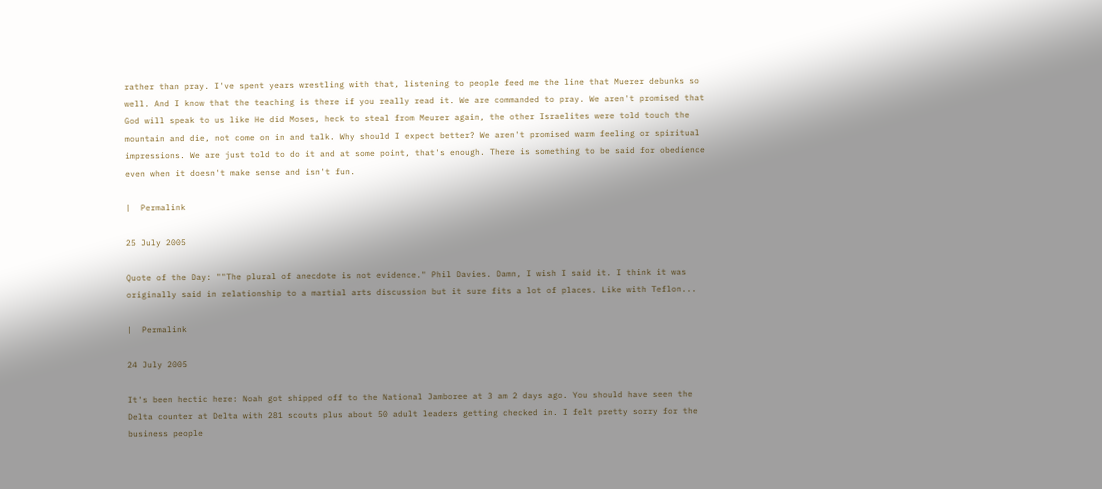rather than pray. I've spent years wrestling with that, listening to people feed me the line that Muerer debunks so well. And I know that the teaching is there if you really read it. We are commanded to pray. We aren't promised that God will speak to us like He did Moses, heck to steal from Meurer again, the other Israelites were told touch the mountain and die, not come on in and talk. Why should I expect better? We aren't promised warm feeling or spiritual impressions. We are just told to do it and at some point, that's enough. There is something to be said for obedience even when it doesn't make sense and isn't fun.

|  Permalink

25 July 2005

Quote of the Day: ""The plural of anecdote is not evidence." Phil Davies. Damn, I wish I said it. I think it was originally said in relationship to a martial arts discussion but it sure fits a lot of places. Like with Teflon...

|  Permalink

24 July 2005

It's been hectic here: Noah got shipped off to the National Jamboree at 3 am 2 days ago. You should have seen the Delta counter at Delta with 281 scouts plus about 50 adult leaders getting checked in. I felt pretty sorry for the business people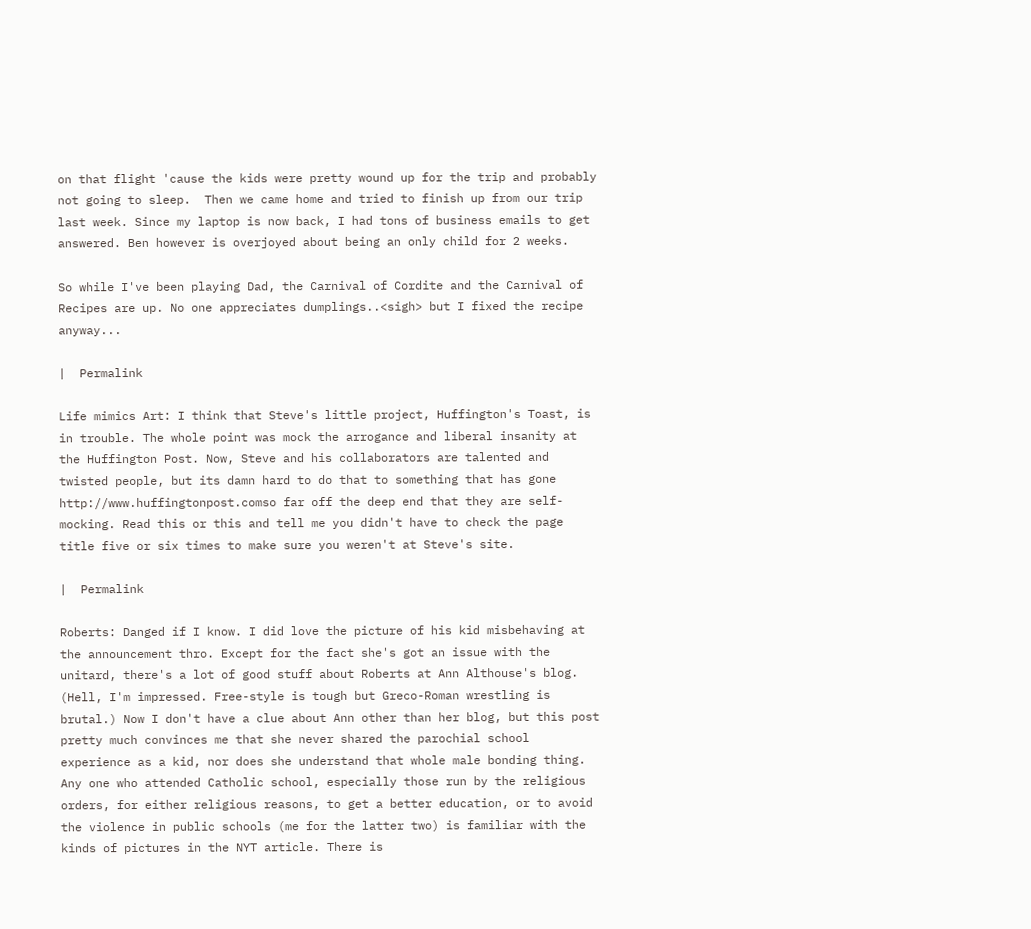on that flight 'cause the kids were pretty wound up for the trip and probably not going to sleep.  Then we came home and tried to finish up from our trip last week. Since my laptop is now back, I had tons of business emails to get answered. Ben however is overjoyed about being an only child for 2 weeks.

So while I've been playing Dad, the Carnival of Cordite and the Carnival of Recipes are up. No one appreciates dumplings..<sigh> but I fixed the recipe anyway...

|  Permalink

Life mimics Art: I think that Steve's little project, Huffington's Toast, is in trouble. The whole point was mock the arrogance and liberal insanity at the Huffington Post. Now, Steve and his collaborators are talented and twisted people, but its damn hard to do that to something that has gone http://www.huffingtonpost.comso far off the deep end that they are self-mocking. Read this or this and tell me you didn't have to check the page title five or six times to make sure you weren't at Steve's site.

|  Permalink

Roberts: Danged if I know. I did love the picture of his kid misbehaving at the announcement thro. Except for the fact she's got an issue with the unitard, there's a lot of good stuff about Roberts at Ann Althouse's blog. (Hell, I'm impressed. Free-style is tough but Greco-Roman wrestling is brutal.) Now I don't have a clue about Ann other than her blog, but this post pretty much convinces me that she never shared the parochial school experience as a kid, nor does she understand that whole male bonding thing. Any one who attended Catholic school, especially those run by the religious orders, for either religious reasons, to get a better education, or to avoid the violence in public schools (me for the latter two) is familiar with the kinds of pictures in the NYT article. There is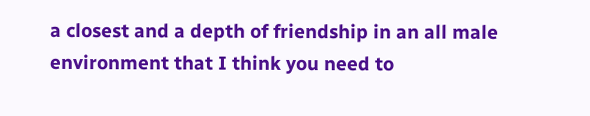a closest and a depth of friendship in an all male environment that I think you need to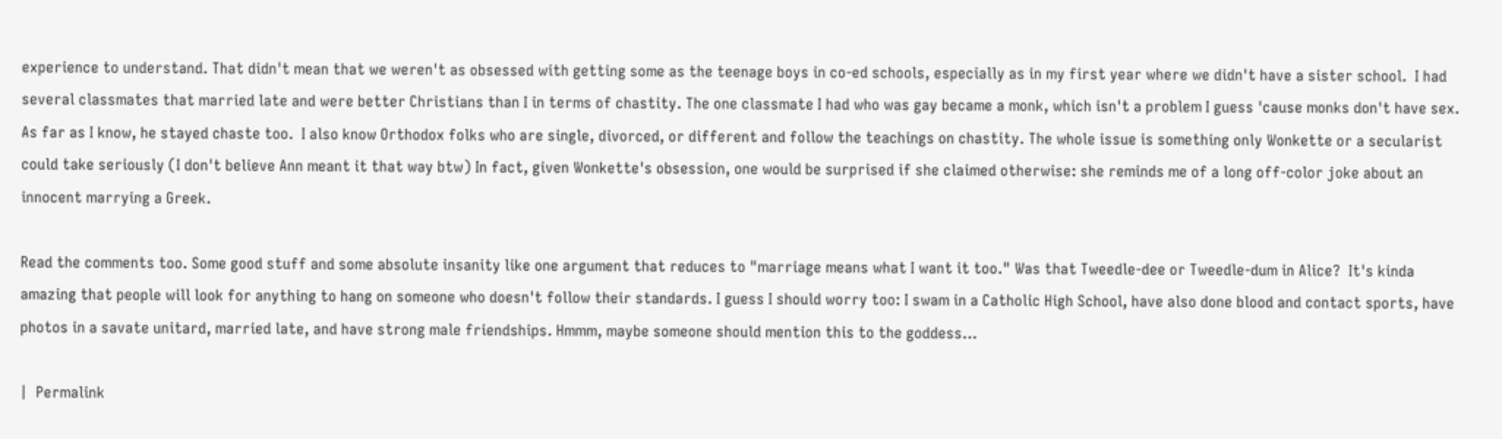experience to understand. That didn't mean that we weren't as obsessed with getting some as the teenage boys in co-ed schools, especially as in my first year where we didn't have a sister school.  I had several classmates that married late and were better Christians than I in terms of chastity. The one classmate I had who was gay became a monk, which isn't a problem I guess 'cause monks don't have sex. As far as I know, he stayed chaste too.  I also know Orthodox folks who are single, divorced, or different and follow the teachings on chastity. The whole issue is something only Wonkette or a secularist could take seriously (I don't believe Ann meant it that way btw) In fact, given Wonkette's obsession, one would be surprised if she claimed otherwise: she reminds me of a long off-color joke about an innocent marrying a Greek.

Read the comments too. Some good stuff and some absolute insanity like one argument that reduces to "marriage means what I want it too." Was that Tweedle-dee or Tweedle-dum in Alice?  It's kinda amazing that people will look for anything to hang on someone who doesn't follow their standards. I guess I should worry too: I swam in a Catholic High School, have also done blood and contact sports, have photos in a savate unitard, married late, and have strong male friendships. Hmmm, maybe someone should mention this to the goddess...

|  Permalink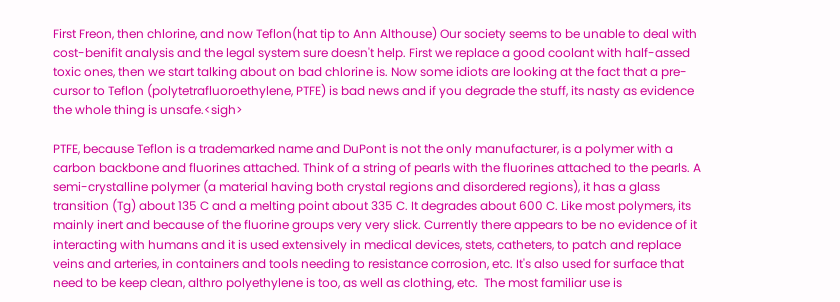First Freon, then chlorine, and now Teflon(hat tip to Ann Althouse) Our society seems to be unable to deal with cost-benifit analysis and the legal system sure doesn't help. First we replace a good coolant with half-assed toxic ones, then we start talking about on bad chlorine is. Now some idiots are looking at the fact that a pre-cursor to Teflon (polytetrafluoroethylene, PTFE) is bad news and if you degrade the stuff, its nasty as evidence the whole thing is unsafe.<sigh>

PTFE, because Teflon is a trademarked name and DuPont is not the only manufacturer, is a polymer with a carbon backbone and fluorines attached. Think of a string of pearls with the fluorines attached to the pearls. A semi-crystalline polymer (a material having both crystal regions and disordered regions), it has a glass transition (Tg) about 135 C and a melting point about 335 C. It degrades about 600 C. Like most polymers, its mainly inert and because of the fluorine groups very very slick. Currently there appears to be no evidence of it interacting with humans and it is used extensively in medical devices, stets, catheters, to patch and replace veins and arteries, in containers and tools needing to resistance corrosion, etc. It's also used for surface that need to be keep clean, althro polyethylene is too, as well as clothing, etc.  The most familiar use is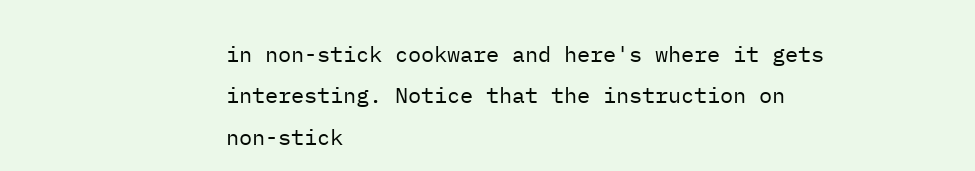in non-stick cookware and here's where it gets interesting. Notice that the instruction on non-stick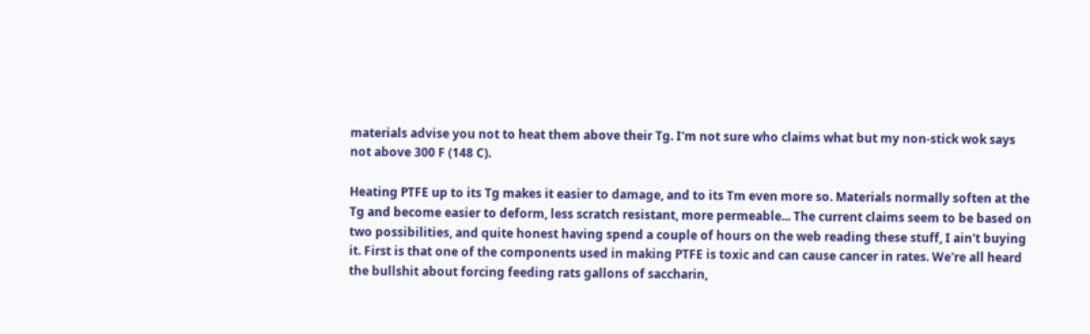materials advise you not to heat them above their Tg. I'm not sure who claims what but my non-stick wok says not above 300 F (148 C).

Heating PTFE up to its Tg makes it easier to damage, and to its Tm even more so. Materials normally soften at the Tg and become easier to deform, less scratch resistant, more permeable... The current claims seem to be based on two possibilities, and quite honest having spend a couple of hours on the web reading these stuff, I ain't buying it. First is that one of the components used in making PTFE is toxic and can cause cancer in rates. We're all heard the bullshit about forcing feeding rats gallons of saccharin,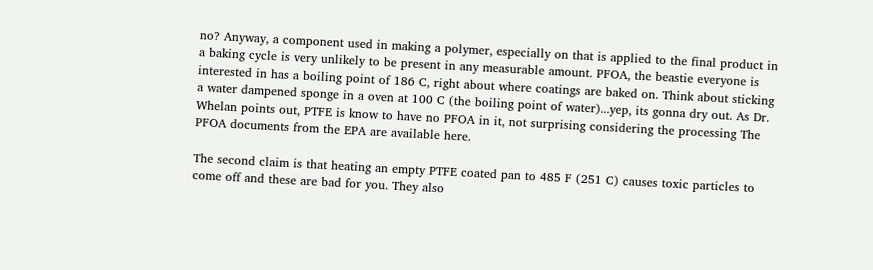no? Anyway, a component used in making a polymer, especially on that is applied to the final product in a baking cycle is very unlikely to be present in any measurable amount. PFOA, the beastie everyone is interested in has a boiling point of 186 C, right about where coatings are baked on. Think about sticking a water dampened sponge in a oven at 100 C (the boiling point of water)...yep, its gonna dry out. As Dr. Whelan points out, PTFE is know to have no PFOA in it, not surprising considering the processing The PFOA documents from the EPA are available here.

The second claim is that heating an empty PTFE coated pan to 485 F (251 C) causes toxic particles to come off and these are bad for you. They also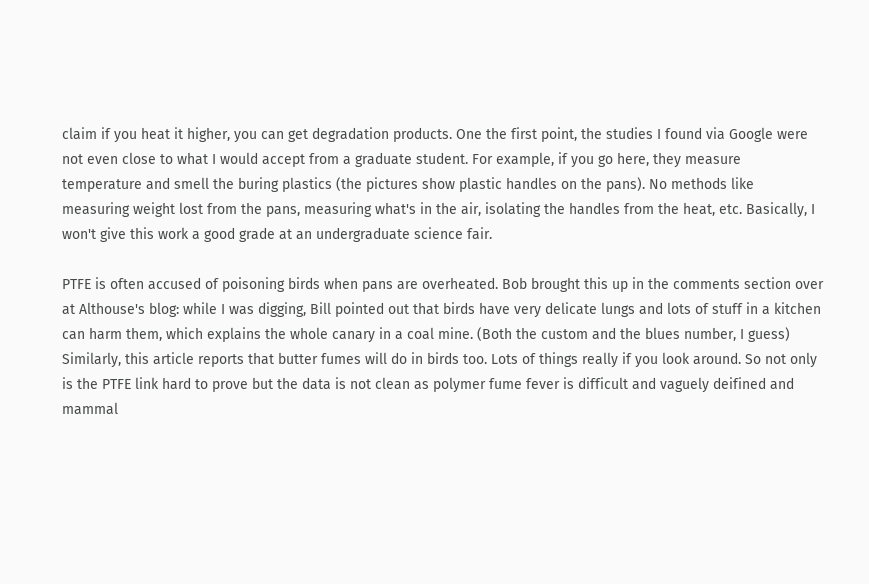claim if you heat it higher, you can get degradation products. One the first point, the studies I found via Google were not even close to what I would accept from a graduate student. For example, if you go here, they measure temperature and smell the buring plastics (the pictures show plastic handles on the pans). No methods like measuring weight lost from the pans, measuring what's in the air, isolating the handles from the heat, etc. Basically, I won't give this work a good grade at an undergraduate science fair.

PTFE is often accused of poisoning birds when pans are overheated. Bob brought this up in the comments section over at Althouse's blog: while I was digging, Bill pointed out that birds have very delicate lungs and lots of stuff in a kitchen can harm them, which explains the whole canary in a coal mine. (Both the custom and the blues number, I guess) Similarly, this article reports that butter fumes will do in birds too. Lots of things really if you look around. So not only is the PTFE link hard to prove but the data is not clean as polymer fume fever is difficult and vaguely deifined and mammal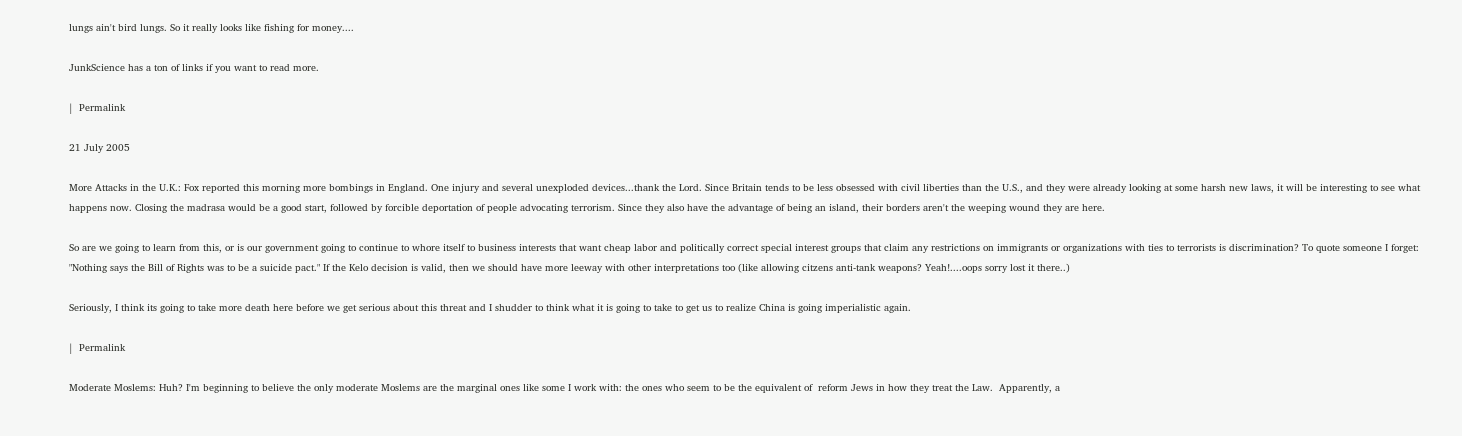lungs ain't bird lungs. So it really looks like fishing for money....

JunkScience has a ton of links if you want to read more.

|  Permalink

21 July 2005

More Attacks in the U.K.: Fox reported this morning more bombings in England. One injury and several unexploded devices...thank the Lord. Since Britain tends to be less obsessed with civil liberties than the U.S., and they were already looking at some harsh new laws, it will be interesting to see what happens now. Closing the madrasa would be a good start, followed by forcible deportation of people advocating terrorism. Since they also have the advantage of being an island, their borders aren't the weeping wound they are here.

So are we going to learn from this, or is our government going to continue to whore itself to business interests that want cheap labor and politically correct special interest groups that claim any restrictions on immigrants or organizations with ties to terrorists is discrimination? To quote someone I forget: "Nothing says the Bill of Rights was to be a suicide pact." If the Kelo decision is valid, then we should have more leeway with other interpretations too (like allowing citzens anti-tank weapons? Yeah!....oops sorry lost it there..)

Seriously, I think its going to take more death here before we get serious about this threat and I shudder to think what it is going to take to get us to realize China is going imperialistic again.

|  Permalink

Moderate Moslems: Huh? I'm beginning to believe the only moderate Moslems are the marginal ones like some I work with: the ones who seem to be the equivalent of  reform Jews in how they treat the Law.  Apparently, a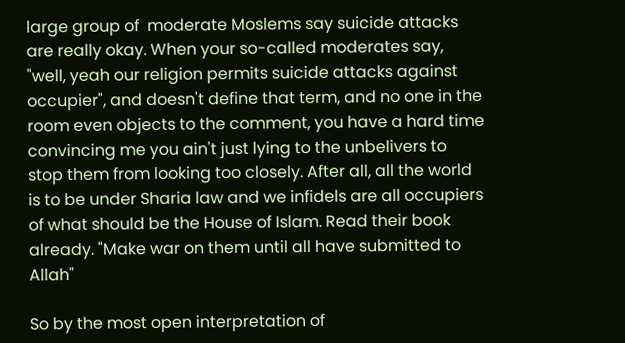large group of  moderate Moslems say suicide attacks are really okay. When your so-called moderates say, "well, yeah our religion permits suicide attacks against occupier", and doesn't define that term, and no one in the room even objects to the comment, you have a hard time convincing me you ain't just lying to the unbelivers to stop them from looking too closely. After all, all the world is to be under Sharia law and we infidels are all occupiers of what should be the House of Islam. Read their book already. "Make war on them until all have submitted to Allah"

So by the most open interpretation of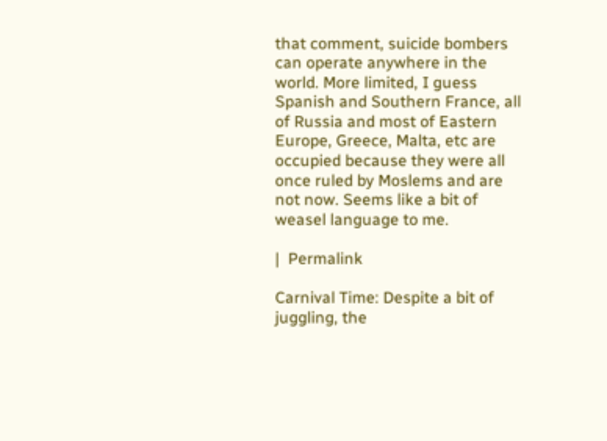that comment, suicide bombers can operate anywhere in the world. More limited, I guess Spanish and Southern France, all of Russia and most of Eastern Europe, Greece, Malta, etc are occupied because they were all once ruled by Moslems and are not now. Seems like a bit of weasel language to me.

|  Permalink

Carnival Time: Despite a bit of juggling, the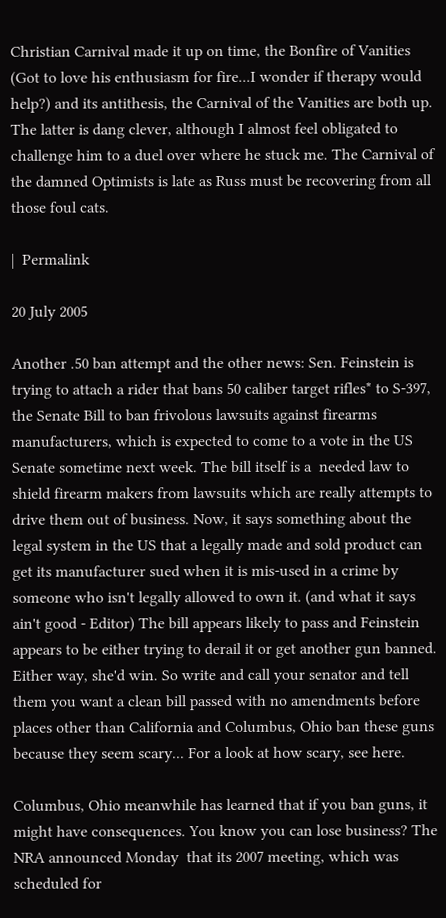Christian Carnival made it up on time, the Bonfire of Vanities (Got to love his enthusiasm for fire...I wonder if therapy would help?) and its antithesis, the Carnival of the Vanities are both up. The latter is dang clever, although I almost feel obligated to challenge him to a duel over where he stuck me. The Carnival of the damned Optimists is late as Russ must be recovering from all those foul cats.

|  Permalink

20 July 2005

Another .50 ban attempt and the other news: Sen. Feinstein is trying to attach a rider that bans 50 caliber target rifles* to S-397, the Senate Bill to ban frivolous lawsuits against firearms manufacturers, which is expected to come to a vote in the US Senate sometime next week. The bill itself is a  needed law to shield firearm makers from lawsuits which are really attempts to drive them out of business. Now, it says something about the legal system in the US that a legally made and sold product can get its manufacturer sued when it is mis-used in a crime by someone who isn't legally allowed to own it. (and what it says ain't good - Editor) The bill appears likely to pass and Feinstein appears to be either trying to derail it or get another gun banned. Either way, she'd win. So write and call your senator and tell them you want a clean bill passed with no amendments before places other than California and Columbus, Ohio ban these guns because they seem scary... For a look at how scary, see here.

Columbus, Ohio meanwhile has learned that if you ban guns, it might have consequences. You know you can lose business? The NRA announced Monday  that its 2007 meeting, which was scheduled for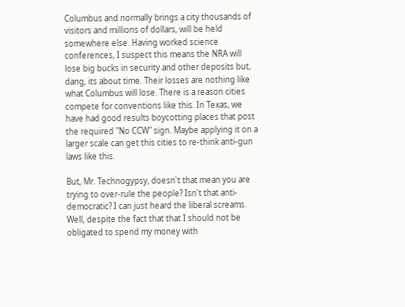Columbus and normally brings a city thousands of visitors and millions of dollars, will be held somewhere else. Having worked science conferences, I suspect this means the NRA will lose big bucks in security and other deposits but, dang, its about time. Their losses are nothing like what Columbus will lose. There is a reason cities compete for conventions like this. In Texas, we have had good results boycotting places that post the required "No CCW" sign. Maybe applying it on a larger scale can get this cities to re-think anti-gun laws like this.

But, Mr. Technogypsy, doesn't that mean you are trying to over-rule the people? Isn't that anti-democratic? I can just heard the liberal screams. Well, despite the fact that that I should not be obligated to spend my money with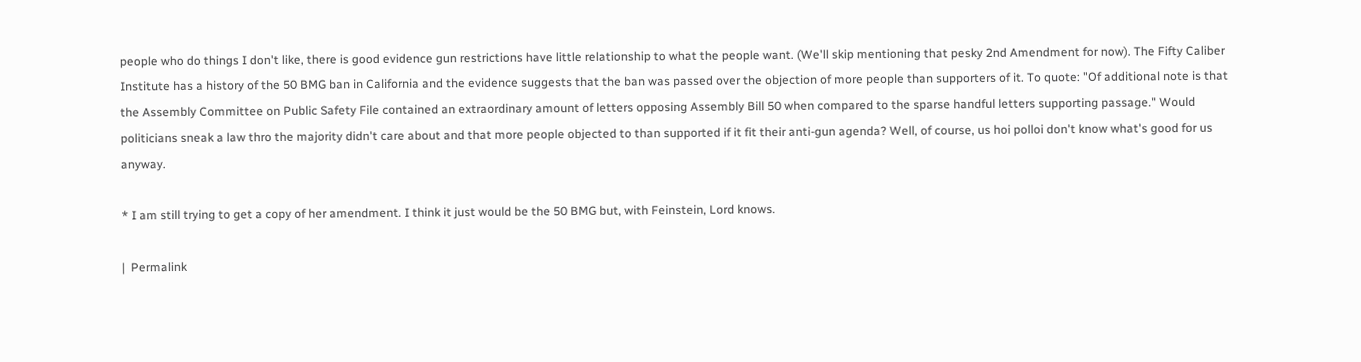people who do things I don't like, there is good evidence gun restrictions have little relationship to what the people want. (We'll skip mentioning that pesky 2nd Amendment for now). The Fifty Caliber Institute has a history of the 50 BMG ban in California and the evidence suggests that the ban was passed over the objection of more people than supporters of it. To quote: "Of additional note is that the Assembly Committee on Public Safety File contained an extraordinary amount of letters opposing Assembly Bill 50 when compared to the sparse handful letters supporting passage." Would politicians sneak a law thro the majority didn't care about and that more people objected to than supported if it fit their anti-gun agenda? Well, of course, us hoi polloi don't know what's good for us anyway.

* I am still trying to get a copy of her amendment. I think it just would be the 50 BMG but, with Feinstein, Lord knows.

|  Permalink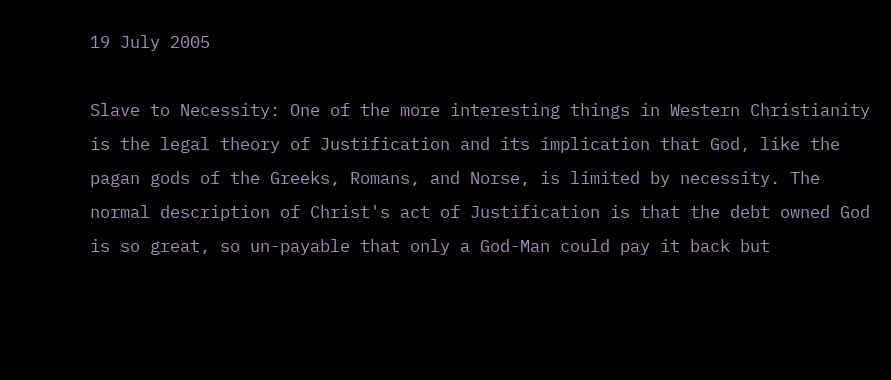19 July 2005

Slave to Necessity: One of the more interesting things in Western Christianity is the legal theory of Justification and its implication that God, like the pagan gods of the Greeks, Romans, and Norse, is limited by necessity. The normal description of Christ's act of Justification is that the debt owned God is so great, so un-payable that only a God-Man could pay it back but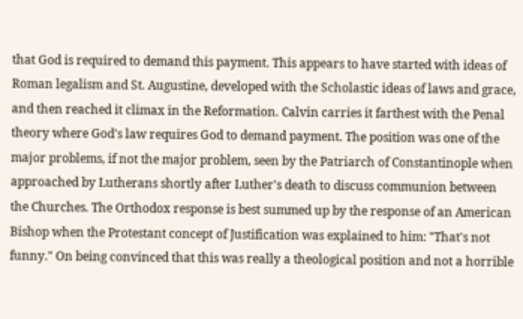that God is required to demand this payment. This appears to have started with ideas of Roman legalism and St. Augustine, developed with the Scholastic ideas of laws and grace, and then reached it climax in the Reformation. Calvin carries it farthest with the Penal theory where God's law requires God to demand payment. The position was one of the major problems, if not the major problem, seen by the Patriarch of Constantinople when approached by Lutherans shortly after Luther's death to discuss communion between the Churches. The Orthodox response is best summed up by the response of an American Bishop when the Protestant concept of Justification was explained to him: "That's not funny." On being convinced that this was really a theological position and not a horrible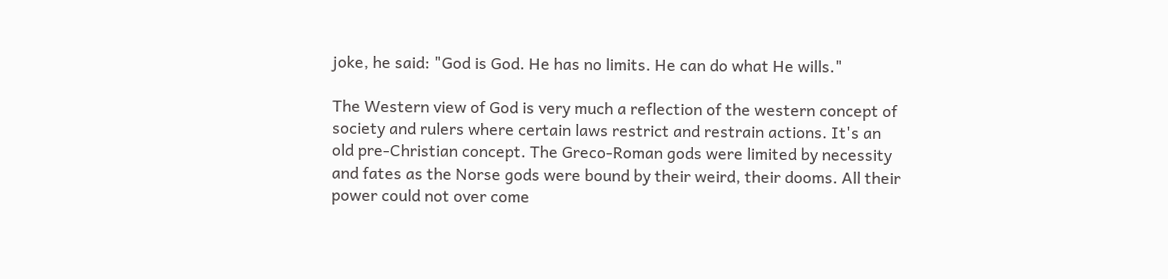joke, he said: "God is God. He has no limits. He can do what He wills."

The Western view of God is very much a reflection of the western concept of society and rulers where certain laws restrict and restrain actions. It's an old pre-Christian concept. The Greco-Roman gods were limited by necessity and fates as the Norse gods were bound by their weird, their dooms. All their power could not over come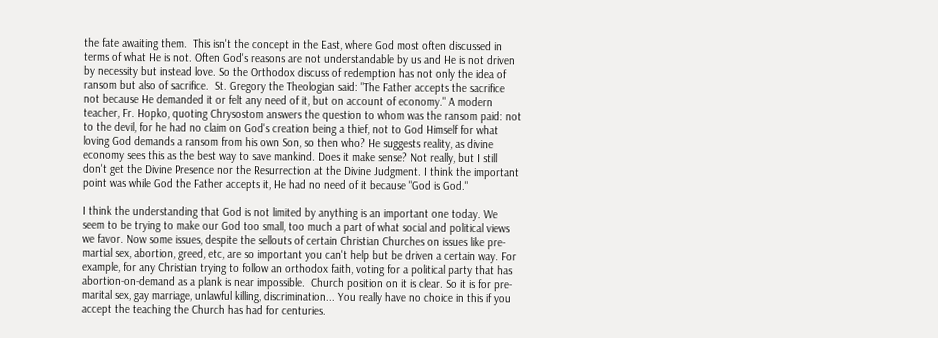the fate awaiting them.  This isn't the concept in the East, where God most often discussed in terms of what He is not. Often God's reasons are not understandable by us and He is not driven by necessity but instead love. So the Orthodox discuss of redemption has not only the idea of ransom but also of sacrifice.  St. Gregory the Theologian said: "The Father accepts the sacrifice not because He demanded it or felt any need of it, but on account of economy." A modern teacher, Fr. Hopko, quoting Chrysostom answers the question to whom was the ransom paid: not to the devil, for he had no claim on God's creation being a thief, not to God Himself for what loving God demands a ransom from his own Son, so then who? He suggests reality, as divine economy sees this as the best way to save mankind. Does it make sense? Not really, but I still don't get the Divine Presence nor the Resurrection at the Divine Judgment. I think the important point was while God the Father accepts it, He had no need of it because "God is God."

I think the understanding that God is not limited by anything is an important one today. We seem to be trying to make our God too small, too much a part of what social and political views we favor. Now some issues, despite the sellouts of certain Christian Churches on issues like pre-martial sex, abortion, greed, etc, are so important you can't help but be driven a certain way. For example, for any Christian trying to follow an orthodox faith, voting for a political party that has abortion-on-demand as a plank is near impossible.  Church position on it is clear. So it is for pre-marital sex, gay marriage, unlawful killing, discrimination... You really have no choice in this if you accept the teaching the Church has had for centuries.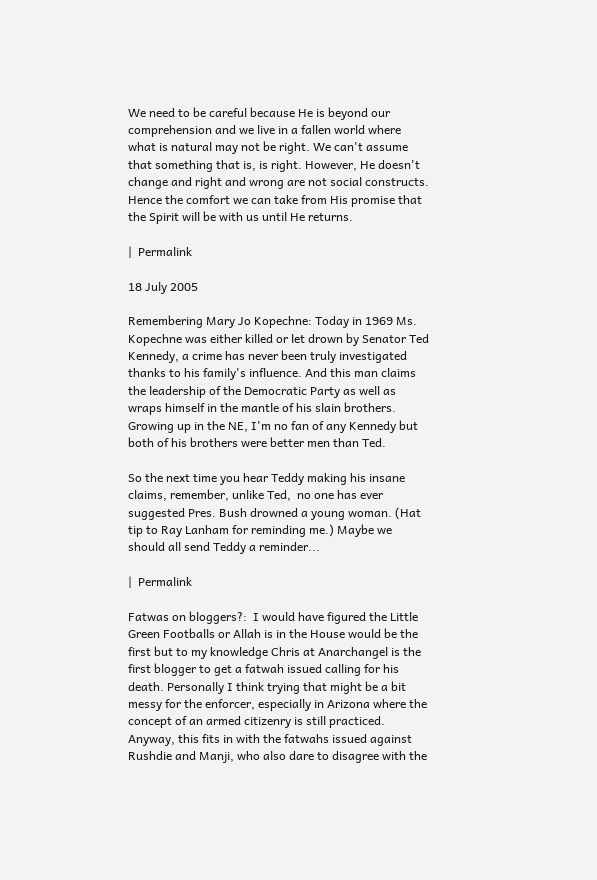We need to be careful because He is beyond our comprehension and we live in a fallen world where what is natural may not be right. We can't assume that something that is, is right. However, He doesn't change and right and wrong are not social constructs. Hence the comfort we can take from His promise that the Spirit will be with us until He returns.

|  Permalink

18 July 2005

Remembering Mary Jo Kopechne: Today in 1969 Ms. Kopechne was either killed or let drown by Senator Ted Kennedy, a crime has never been truly investigated thanks to his family's influence. And this man claims the leadership of the Democratic Party as well as wraps himself in the mantle of his slain brothers. Growing up in the NE, I'm no fan of any Kennedy but both of his brothers were better men than Ted.

So the next time you hear Teddy making his insane claims, remember, unlike Ted,  no one has ever suggested Pres. Bush drowned a young woman. (Hat tip to Ray Lanham for reminding me.) Maybe we should all send Teddy a reminder...

|  Permalink

Fatwas on bloggers?:  I would have figured the Little Green Footballs or Allah is in the House would be the first but to my knowledge Chris at Anarchangel is the first blogger to get a fatwah issued calling for his death. Personally I think trying that might be a bit messy for the enforcer, especially in Arizona where the concept of an armed citizenry is still practiced. Anyway, this fits in with the fatwahs issued against Rushdie and Manji, who also dare to disagree with the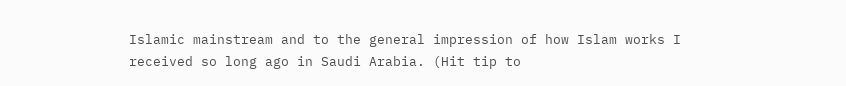Islamic mainstream and to the general impression of how Islam works I received so long ago in Saudi Arabia. (Hit tip to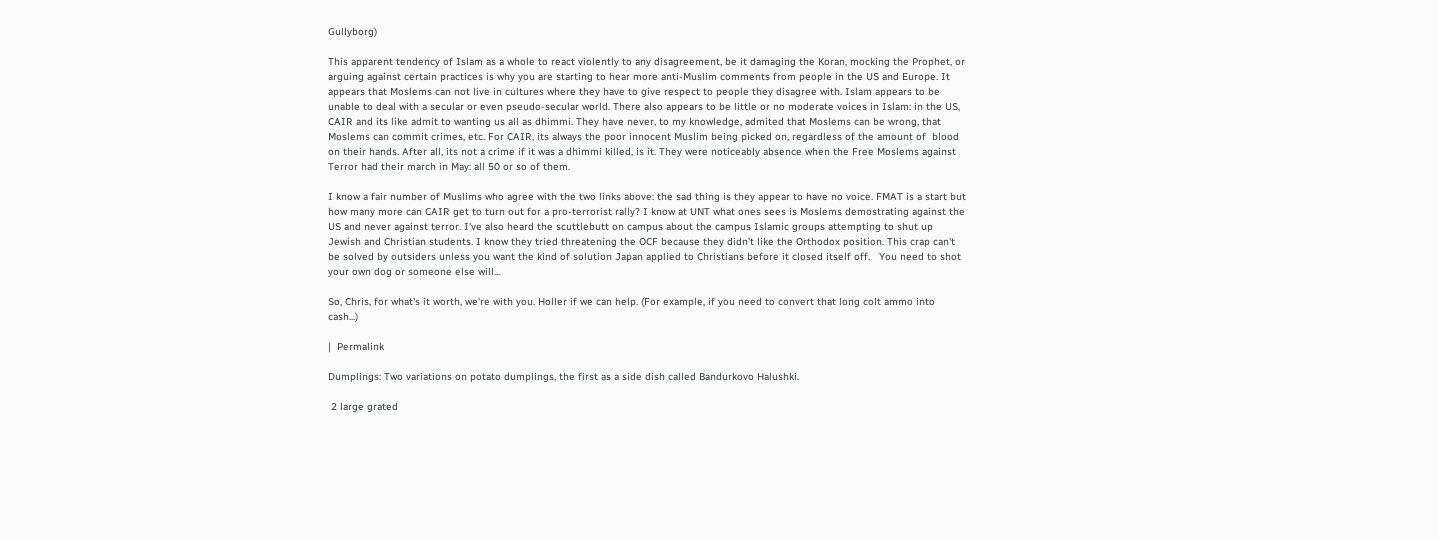Gullyborg)

This apparent tendency of Islam as a whole to react violently to any disagreement, be it damaging the Koran, mocking the Prophet, or arguing against certain practices is why you are starting to hear more anti-Muslim comments from people in the US and Europe. It appears that Moslems can not live in cultures where they have to give respect to people they disagree with. Islam appears to be unable to deal with a secular or even pseudo-secular world. There also appears to be little or no moderate voices in Islam: in the US, CAIR and its like admit to wanting us all as dhimmi. They have never, to my knowledge, admited that Moslems can be wrong, that Moslems can commit crimes, etc. For CAIR, its always the poor innocent Muslim being picked on, regardless of the amount of  blood on their hands. After all, its not a crime if it was a dhimmi killed, is it. They were noticeably absence when the Free Moslems against Terror had their march in May: all 50 or so of them.

I know a fair number of Muslims who agree with the two links above: the sad thing is they appear to have no voice. FMAT is a start but how many more can CAIR get to turn out for a pro-terrorist rally? I know at UNT what ones sees is Moslems demostrating against the US and never against terror. I've also heard the scuttlebutt on campus about the campus Islamic groups attempting to shut up Jewish and Christian students. I know they tried threatening the OCF because they didn't like the Orthodox position. This crap can't be solved by outsiders unless you want the kind of solution Japan applied to Christians before it closed itself off.   You need to shot your own dog or someone else will...

So, Chris, for what's it worth, we're with you. Holler if we can help. (For example, if you need to convert that long colt ammo into cash...)

|  Permalink

Dumplings: Two variations on potato dumplings, the first as a side dish called Bandurkovo Halushki.

 2 large grated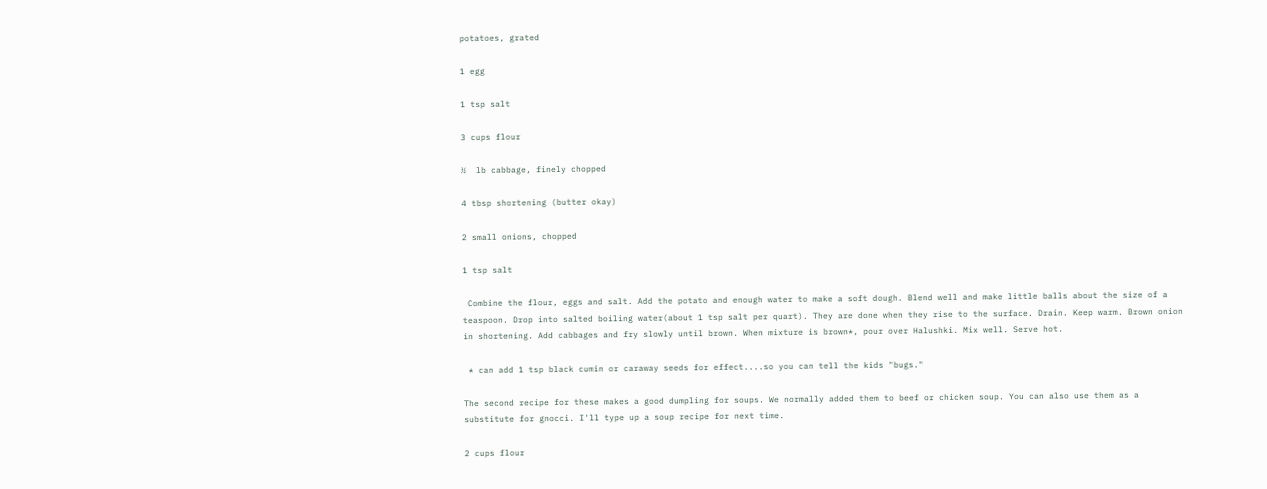potatoes, grated

1 egg

1 tsp salt

3 cups flour

½  lb cabbage, finely chopped

4 tbsp shortening (butter okay)

2 small onions, chopped

1 tsp salt

 Combine the flour, eggs and salt. Add the potato and enough water to make a soft dough. Blend well and make little balls about the size of a teaspoon. Drop into salted boiling water(about 1 tsp salt per quart). They are done when they rise to the surface. Drain. Keep warm. Brown onion in shortening. Add cabbages and fry slowly until brown. When mixture is brown*, pour over Halushki. Mix well. Serve hot.

 * can add 1 tsp black cumin or caraway seeds for effect....so you can tell the kids "bugs."

The second recipe for these makes a good dumpling for soups. We normally added them to beef or chicken soup. You can also use them as a substitute for gnocci. I'll type up a soup recipe for next time.

2 cups flour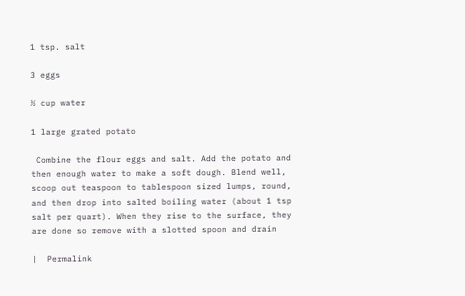1 tsp. salt

3 eggs

½ cup water

1 large grated potato

 Combine the flour eggs and salt. Add the potato and then enough water to make a soft dough. Blend well, scoop out teaspoon to tablespoon sized lumps, round, and then drop into salted boiling water (about 1 tsp salt per quart). When they rise to the surface, they are done so remove with a slotted spoon and drain

|  Permalink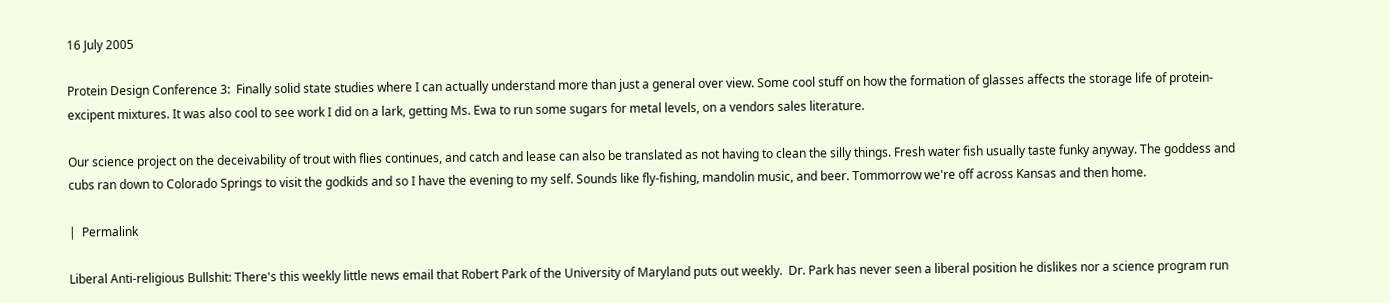16 July 2005

Protein Design Conference 3:  Finally solid state studies where I can actually understand more than just a general over view. Some cool stuff on how the formation of glasses affects the storage life of protein-excipent mixtures. It was also cool to see work I did on a lark, getting Ms. Ewa to run some sugars for metal levels, on a vendors sales literature.

Our science project on the deceivability of trout with flies continues, and catch and lease can also be translated as not having to clean the silly things. Fresh water fish usually taste funky anyway. The goddess and cubs ran down to Colorado Springs to visit the godkids and so I have the evening to my self. Sounds like fly-fishing, mandolin music, and beer. Tommorrow we're off across Kansas and then home.

|  Permalink

Liberal Anti-religious Bullshit: There's this weekly little news email that Robert Park of the University of Maryland puts out weekly.  Dr. Park has never seen a liberal position he dislikes nor a science program run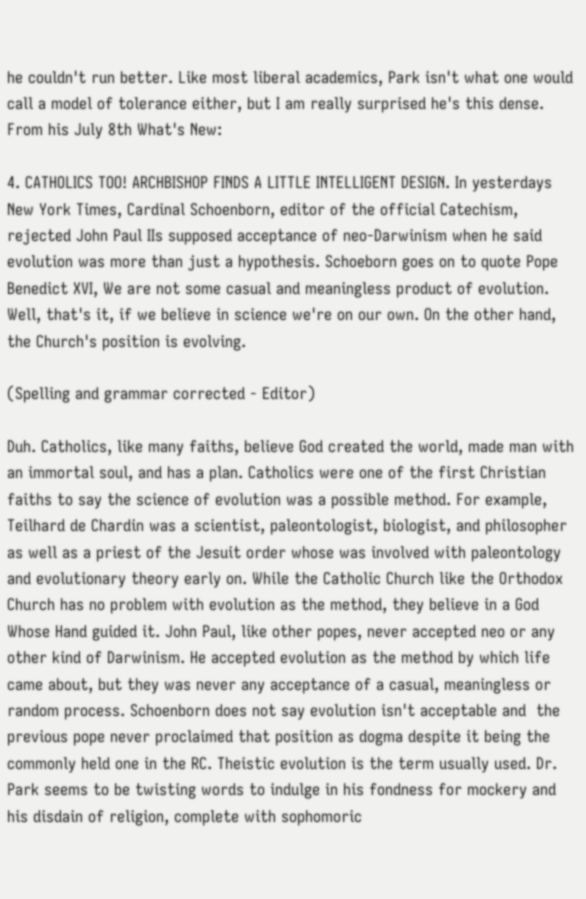he couldn't run better. Like most liberal academics, Park isn't what one would call a model of tolerance either, but I am really surprised he's this dense. From his July 8th What's New:

4. CATHOLICS TOO! ARCHBISHOP FINDS A LITTLE INTELLIGENT DESIGN. In yesterdays New York Times, Cardinal Schoenborn, editor of the official Catechism, rejected John Paul IIs supposed acceptance of neo-Darwinism when he said evolution was more than just a hypothesis. Schoeborn goes on to quote Pope Benedict XVI, We are not some casual and meaningless product of evolution. Well, that's it, if we believe in science we're on our own. On the other hand, the Church's position is evolving.

(Spelling and grammar corrected - Editor)

Duh. Catholics, like many faiths, believe God created the world, made man with an immortal soul, and has a plan. Catholics were one of the first Christian faiths to say the science of evolution was a possible method. For example,  Teilhard de Chardin was a scientist, paleontologist, biologist, and philosopher as well as a priest of the Jesuit order whose was involved with paleontology and evolutionary theory early on. While the Catholic Church like the Orthodox Church has no problem with evolution as the method, they believe in a God Whose Hand guided it. John Paul, like other popes, never accepted neo or any other kind of Darwinism. He accepted evolution as the method by which life came about, but they was never any acceptance of a casual, meaningless or random process. Schoenborn does not say evolution isn't acceptable and  the previous pope never proclaimed that position as dogma despite it being the commonly held one in the RC. Theistic evolution is the term usually used. Dr. Park seems to be twisting words to indulge in his fondness for mockery and his disdain of religion, complete with sophomoric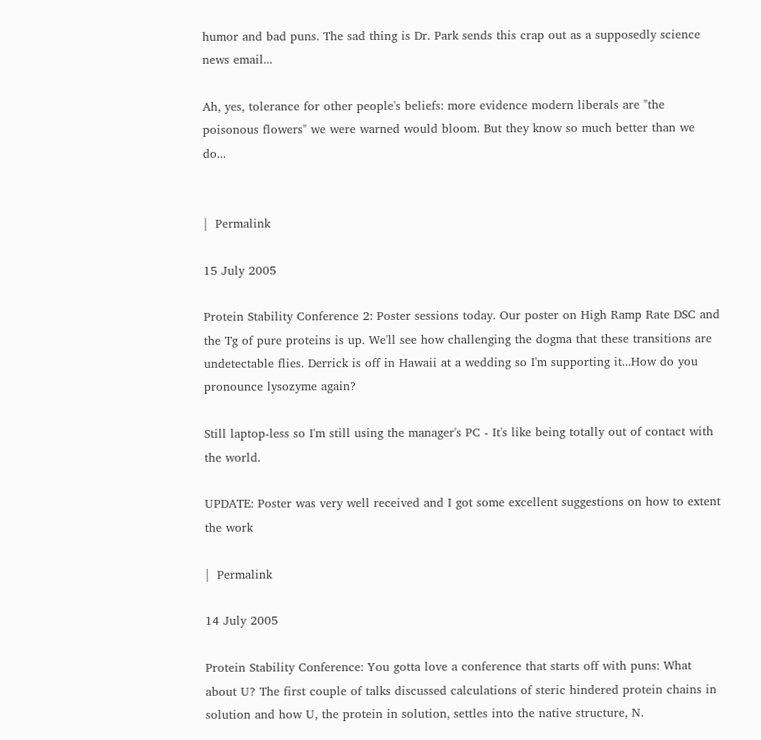humor and bad puns. The sad thing is Dr. Park sends this crap out as a supposedly science news email...

Ah, yes, tolerance for other people's beliefs: more evidence modern liberals are "the poisonous flowers" we were warned would bloom. But they know so much better than we do...


|  Permalink

15 July 2005

Protein Stability Conference 2: Poster sessions today. Our poster on High Ramp Rate DSC and the Tg of pure proteins is up. We'll see how challenging the dogma that these transitions are undetectable flies. Derrick is off in Hawaii at a wedding so I'm supporting it...How do you pronounce lysozyme again?

Still laptop-less so I'm still using the manager's PC - It's like being totally out of contact with the world.

UPDATE: Poster was very well received and I got some excellent suggestions on how to extent the work

|  Permalink

14 July 2005

Protein Stability Conference: You gotta love a conference that starts off with puns: What about U? The first couple of talks discussed calculations of steric hindered protein chains in solution and how U, the protein in solution, settles into the native structure, N.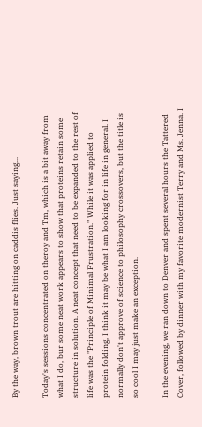By the way, brown trout are hitting on caddis flies. Just saying...

Today's sessions concentrated on theroy and Tm, which is a bit away from what I do, bur some neat work appears to show that proteins retain some structure in solution. A neat concept that need to be expanded to the rest of life was the "Principle of Minimal Frustration." While it was applied to protein folding, I think it may be what I am looking for in life in general. I normally don't approve of science to philosophy crossovers, but the title is so cool I may just make an exception.

In the evening, we ran down to Denver and spent several hours the Tattered Cover, followed by dinner with my favorite modernist Terry and Ms. Jenna. I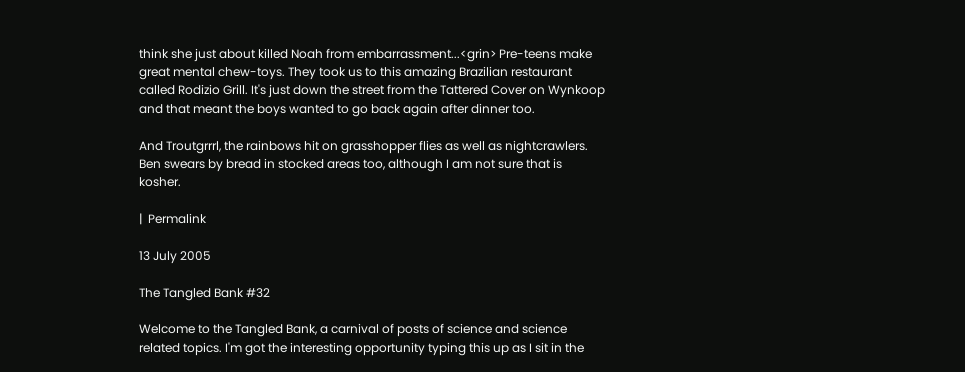think she just about killed Noah from embarrassment...<grin> Pre-teens make great mental chew-toys. They took us to this amazing Brazilian restaurant called Rodizio Grill. It's just down the street from the Tattered Cover on Wynkoop and that meant the boys wanted to go back again after dinner too.

And Troutgrrrl, the rainbows hit on grasshopper flies as well as nightcrawlers. Ben swears by bread in stocked areas too, although I am not sure that is kosher.

|  Permalink

13 July 2005

The Tangled Bank #32

Welcome to the Tangled Bank, a carnival of posts of science and science related topics. I'm got the interesting opportunity typing this up as I sit in the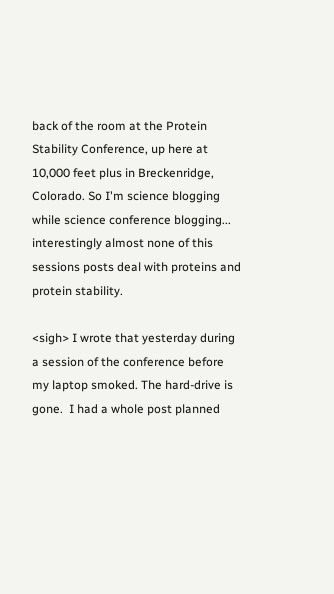back of the room at the Protein Stability Conference, up here at 10,000 feet plus in Breckenridge, Colorado. So I'm science blogging while science conference blogging... interestingly almost none of this sessions posts deal with proteins and protein stability.

<sigh> I wrote that yesterday during a session of the conference before my laptop smoked. The hard-drive is gone.  I had a whole post planned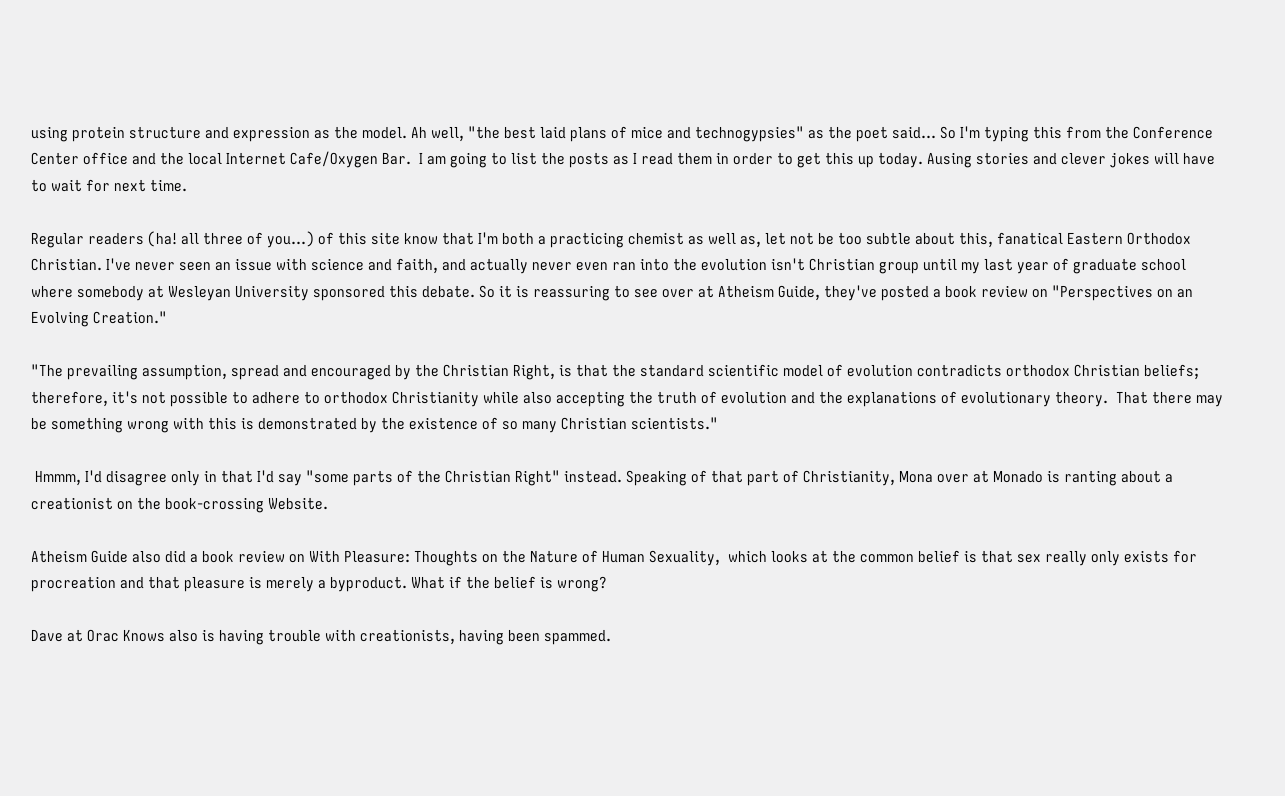using protein structure and expression as the model. Ah well, "the best laid plans of mice and technogypsies" as the poet said... So I'm typing this from the Conference Center office and the local Internet Cafe/Oxygen Bar.  I am going to list the posts as I read them in order to get this up today. Ausing stories and clever jokes will have to wait for next time.

Regular readers (ha! all three of you...) of this site know that I'm both a practicing chemist as well as, let not be too subtle about this, fanatical Eastern Orthodox Christian. I've never seen an issue with science and faith, and actually never even ran into the evolution isn't Christian group until my last year of graduate school where somebody at Wesleyan University sponsored this debate. So it is reassuring to see over at Atheism Guide, they've posted a book review on "Perspectives on an Evolving Creation."

"The prevailing assumption, spread and encouraged by the Christian Right, is that the standard scientific model of evolution contradicts orthodox Christian beliefs; therefore, it's not possible to adhere to orthodox Christianity while also accepting the truth of evolution and the explanations of evolutionary theory.  That there may be something wrong with this is demonstrated by the existence of so many Christian scientists."

 Hmmm, I'd disagree only in that I'd say "some parts of the Christian Right" instead. Speaking of that part of Christianity, Mona over at Monado is ranting about a creationist on the book-crossing Website.

Atheism Guide also did a book review on With Pleasure: Thoughts on the Nature of Human Sexuality,  which looks at the common belief is that sex really only exists for procreation and that pleasure is merely a byproduct. What if the belief is wrong?

Dave at Orac Knows also is having trouble with creationists, having been spammed.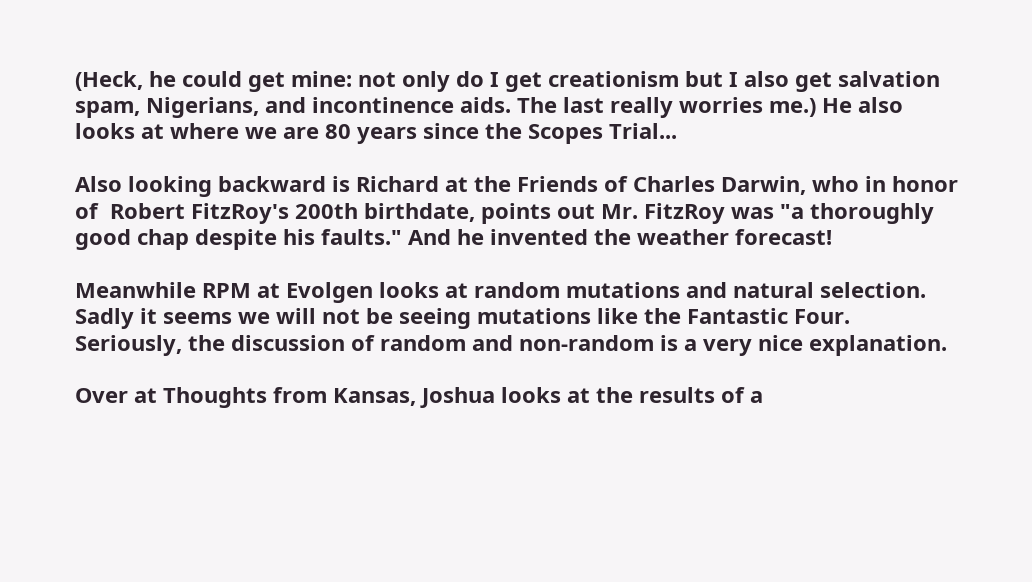(Heck, he could get mine: not only do I get creationism but I also get salvation spam, Nigerians, and incontinence aids. The last really worries me.) He also looks at where we are 80 years since the Scopes Trial...

Also looking backward is Richard at the Friends of Charles Darwin, who in honor of  Robert FitzRoy's 200th birthdate, points out Mr. FitzRoy was "a thoroughly good chap despite his faults." And he invented the weather forecast!

Meanwhile RPM at Evolgen looks at random mutations and natural selection.  Sadly it seems we will not be seeing mutations like the Fantastic Four. Seriously, the discussion of random and non-random is a very nice explanation.

Over at Thoughts from Kansas, Joshua looks at the results of a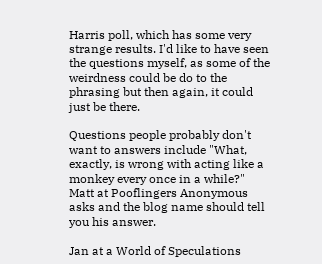Harris poll, which has some very strange results. I'd like to have seen the questions myself, as some of the weirdness could be do to the phrasing but then again, it could just be there.

Questions people probably don't want to answers include "What, exactly, is wrong with acting like a monkey every once in a while?" Matt at Pooflingers Anonymous asks and the blog name should tell you his answer.

Jan at a World of Speculations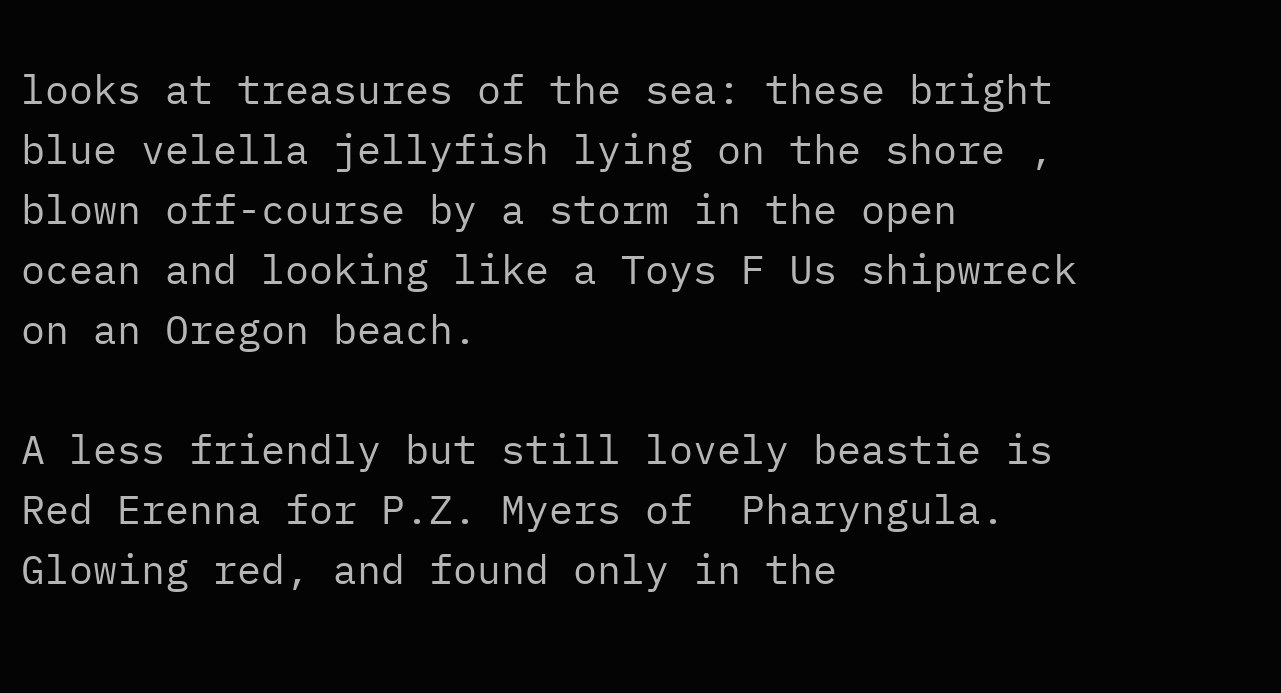looks at treasures of the sea: these bright blue velella jellyfish lying on the shore , blown off-course by a storm in the open ocean and looking like a Toys F Us shipwreck on an Oregon beach.

A less friendly but still lovely beastie is Red Erenna for P.Z. Myers of  Pharyngula. Glowing red, and found only in the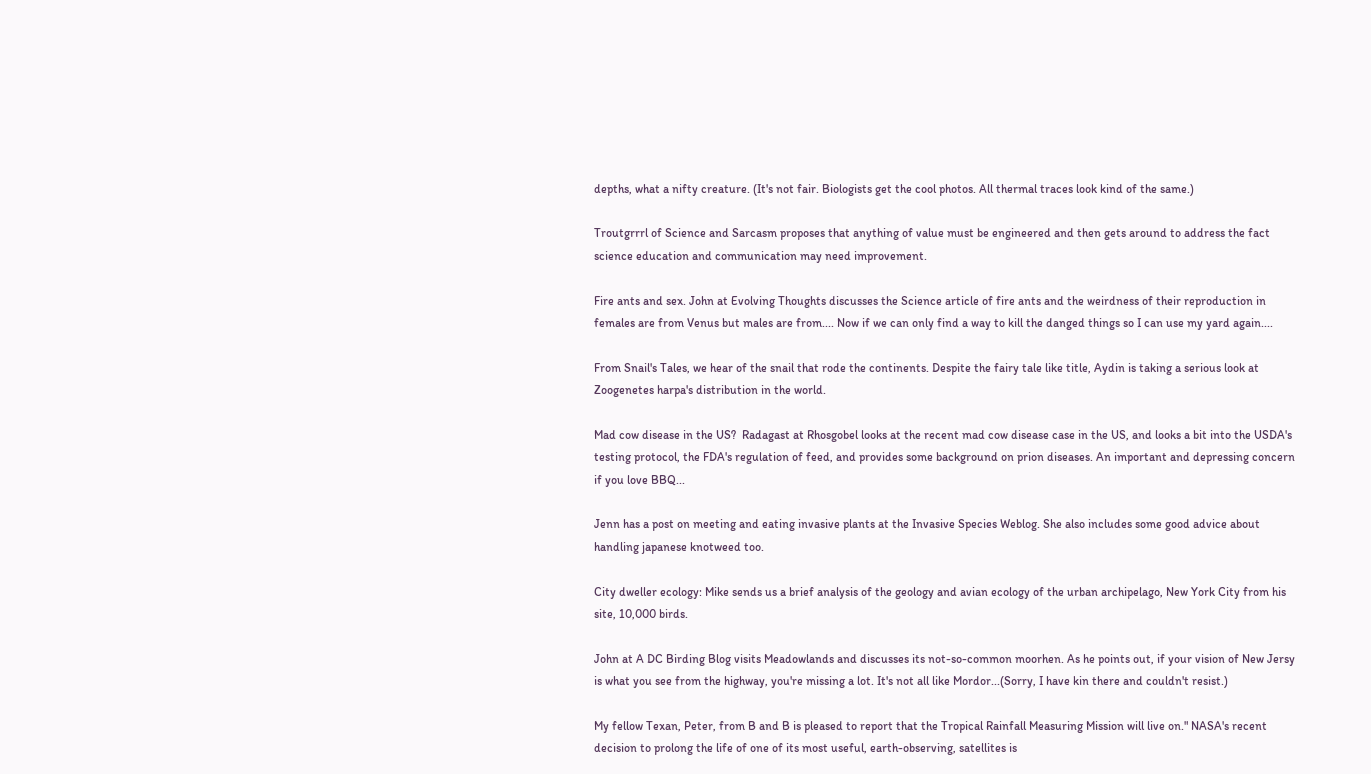depths, what a nifty creature. (It's not fair. Biologists get the cool photos. All thermal traces look kind of the same.)

Troutgrrrl of Science and Sarcasm proposes that anything of value must be engineered and then gets around to address the fact science education and communication may need improvement.

Fire ants and sex. John at Evolving Thoughts discusses the Science article of fire ants and the weirdness of their reproduction in females are from Venus but males are from.... Now if we can only find a way to kill the danged things so I can use my yard again....

From Snail's Tales, we hear of the snail that rode the continents. Despite the fairy tale like title, Aydin is taking a serious look at Zoogenetes harpa's distribution in the world.

Mad cow disease in the US?  Radagast at Rhosgobel looks at the recent mad cow disease case in the US, and looks a bit into the USDA's testing protocol, the FDA's regulation of feed, and provides some background on prion diseases. An important and depressing concern if you love BBQ...

Jenn has a post on meeting and eating invasive plants at the Invasive Species Weblog. She also includes some good advice about handling japanese knotweed too.

City dweller ecology: Mike sends us a brief analysis of the geology and avian ecology of the urban archipelago, New York City from his site, 10,000 birds.

John at A DC Birding Blog visits Meadowlands and discusses its not-so-common moorhen. As he points out, if your vision of New Jersy is what you see from the highway, you're missing a lot. It's not all like Mordor...(Sorry, I have kin there and couldn't resist.)

My fellow Texan, Peter, from B and B is pleased to report that the Tropical Rainfall Measuring Mission will live on." NASA's recent decision to prolong the life of one of its most useful, earth-observing, satellites is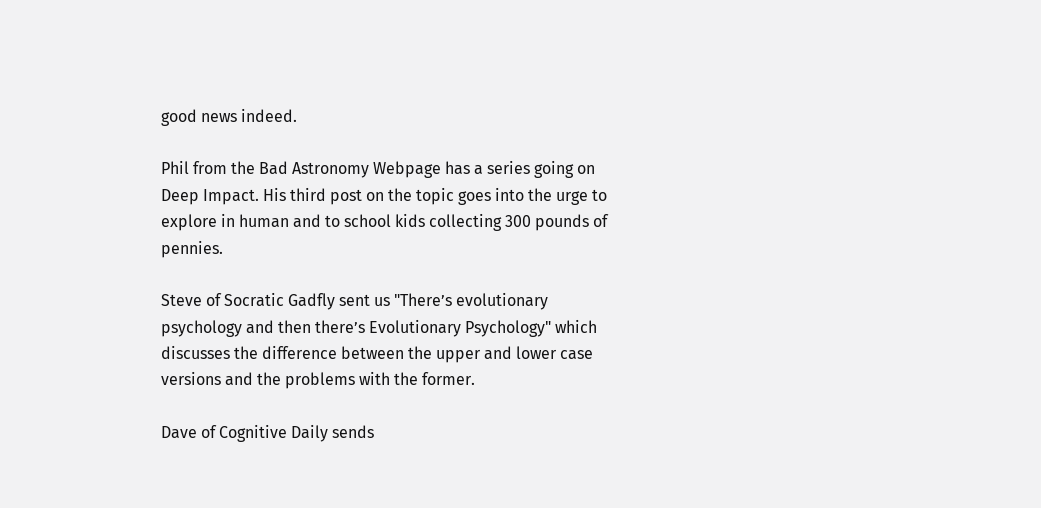good news indeed.

Phil from the Bad Astronomy Webpage has a series going on Deep Impact. His third post on the topic goes into the urge to explore in human and to school kids collecting 300 pounds of pennies.

Steve of Socratic Gadfly sent us "There’s evolutionary psychology and then there’s Evolutionary Psychology" which discusses the difference between the upper and lower case versions and the problems with the former.

Dave of Cognitive Daily sends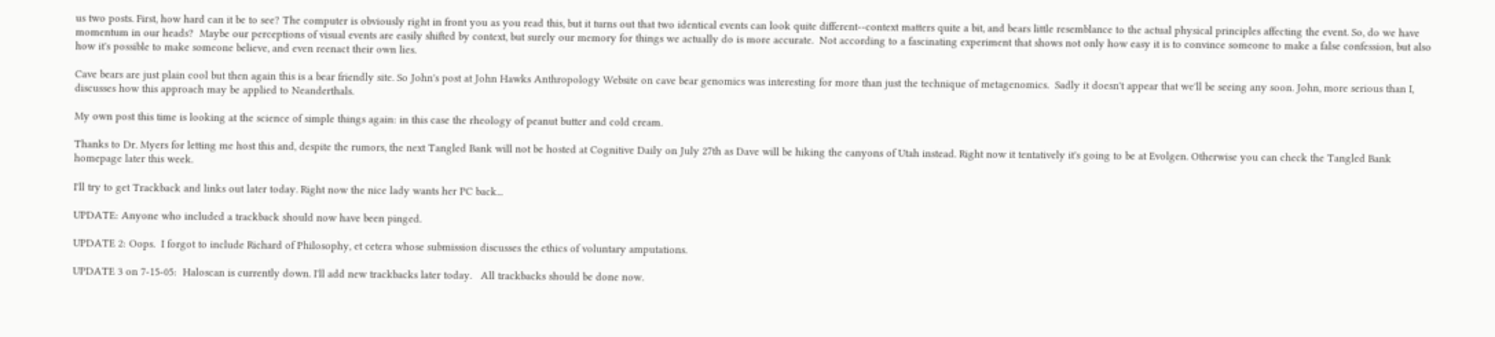us two posts. First, how hard can it be to see? The computer is obviously right in front you as you read this, but it turns out that two identical events can look quite different--context matters quite a bit, and bears little resemblance to the actual physical principles affecting the event. So, do we have momentum in our heads?  Maybe our perceptions of visual events are easily shifted by context, but surely our memory for things we actually do is more accurate.  Not according to a fascinating experiment that shows not only how easy it is to convince someone to make a false confession, but also how it's possible to make someone believe, and even reenact their own lies.

Cave bears are just plain cool but then again this is a bear friendly site. So John's post at John Hawks Anthropology Website on cave bear genomics was interesting for more than just the technique of metagenomics.  Sadly it doesn't appear that we'll be seeing any soon. John, more serious than I, discusses how this approach may be applied to Neanderthals.

My own post this time is looking at the science of simple things again: in this case the rheology of peanut butter and cold cream.

Thanks to Dr. Myers for letting me host this and, despite the rumors, the next Tangled Bank will not be hosted at Cognitive Daily on July 27th as Dave will be hiking the canyons of Utah instead. Right now it tentatively it's going to be at Evolgen. Otherwise you can check the Tangled Bank homepage later this week.

I'll try to get Trackback and links out later today. Right now the nice lady wants her PC back...

UPDATE: Anyone who included a trackback should now have been pinged.

UPDATE 2: Oops.  I forgot to include Richard of Philosophy, et cetera whose submission discusses the ethics of voluntary amputations.

UPDATE 3 on 7-15-05:  Haloscan is currently down. I'll add new trackbacks later today.   All trackbacks should be done now.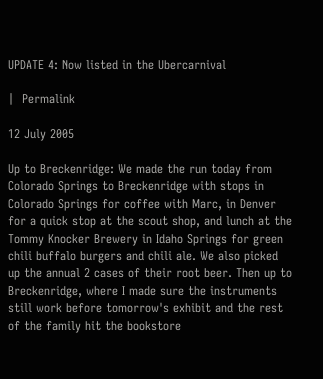UPDATE 4: Now listed in the Ubercarnival

|  Permalink

12 July 2005

Up to Breckenridge: We made the run today from Colorado Springs to Breckenridge with stops in Colorado Springs for coffee with Marc, in Denver for a quick stop at the scout shop, and lunch at the Tommy Knocker Brewery in Idaho Springs for green chili buffalo burgers and chili ale. We also picked up the annual 2 cases of their root beer. Then up to Breckenridge, where I made sure the instruments still work before tomorrow's exhibit and the rest of the family hit the bookstore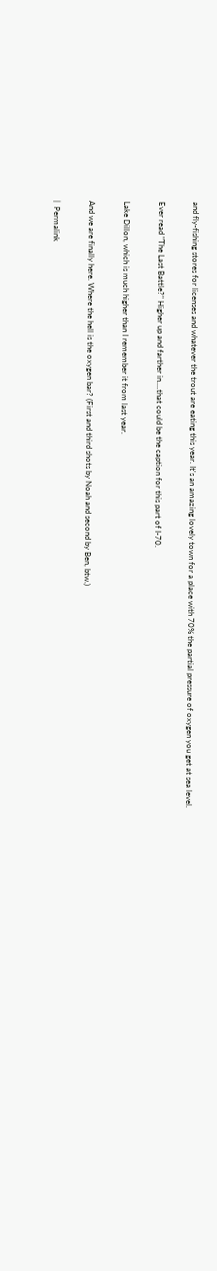and fly-fishing stores for licenses and whatever the trout are eating this year. It's an amazing lovely town for a place with 70% the partial pressure of oxygen you get at sea level.

Ever read "The Last Battle?" Higher up and farther in....that could be the caption for this part of I-70.

Lake Dillon, which is much higher than I remember it from last year.

And we are finally here. Where the hell is the oxygen bar? (First and third shots by Noah and second by Ben, btw.)

|  Permalink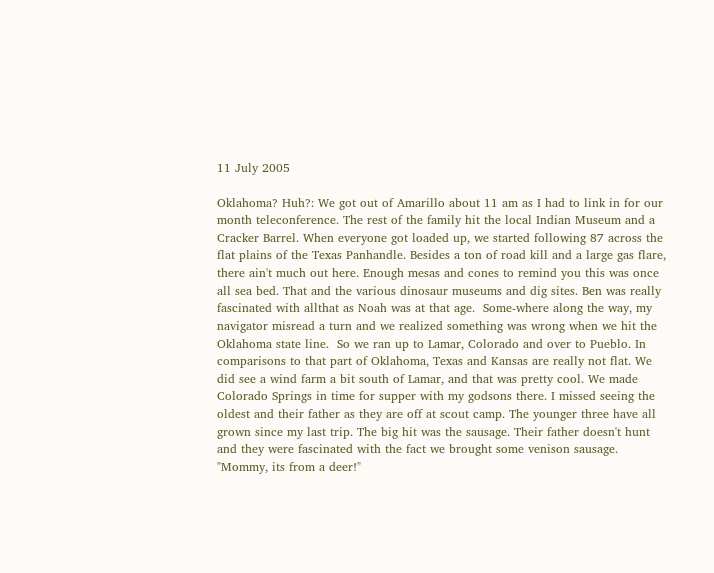11 July 2005

Oklahoma? Huh?: We got out of Amarillo about 11 am as I had to link in for our month teleconference. The rest of the family hit the local Indian Museum and a Cracker Barrel. When everyone got loaded up, we started following 87 across the flat plains of the Texas Panhandle. Besides a ton of road kill and a large gas flare, there ain't much out here. Enough mesas and cones to remind you this was once all sea bed. That and the various dinosaur museums and dig sites. Ben was really fascinated with allthat as Noah was at that age.  Some-where along the way, my navigator misread a turn and we realized something was wrong when we hit the Oklahoma state line.  So we ran up to Lamar, Colorado and over to Pueblo. In comparisons to that part of Oklahoma, Texas and Kansas are really not flat. We did see a wind farm a bit south of Lamar, and that was pretty cool. We made Colorado Springs in time for supper with my godsons there. I missed seeing the oldest and their father as they are off at scout camp. The younger three have all grown since my last trip. The big hit was the sausage. Their father doesn't hunt and they were fascinated with the fact we brought some venison sausage. "Mommy, its from a deer!"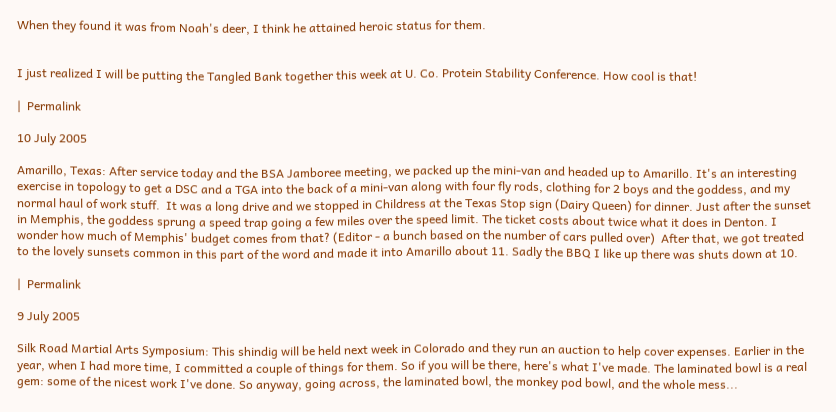When they found it was from Noah's deer, I think he attained heroic status for them.


I just realized I will be putting the Tangled Bank together this week at U. Co. Protein Stability Conference. How cool is that!

|  Permalink

10 July 2005

Amarillo, Texas: After service today and the BSA Jamboree meeting, we packed up the mini-van and headed up to Amarillo. It's an interesting exercise in topology to get a DSC and a TGA into the back of a mini-van along with four fly rods, clothing for 2 boys and the goddess, and my normal haul of work stuff.  It was a long drive and we stopped in Childress at the Texas Stop sign (Dairy Queen) for dinner. Just after the sunset in Memphis, the goddess sprung a speed trap going a few miles over the speed limit. The ticket costs about twice what it does in Denton. I wonder how much of Memphis' budget comes from that? (Editor - a bunch based on the number of cars pulled over)  After that, we got treated to the lovely sunsets common in this part of the word and made it into Amarillo about 11. Sadly the BBQ I like up there was shuts down at 10.

|  Permalink

9 July 2005

Silk Road Martial Arts Symposium: This shindig will be held next week in Colorado and they run an auction to help cover expenses. Earlier in the year, when I had more time, I committed a couple of things for them. So if you will be there, here's what I've made. The laminated bowl is a real gem: some of the nicest work I've done. So anyway, going across, the laminated bowl, the monkey pod bowl, and the whole mess...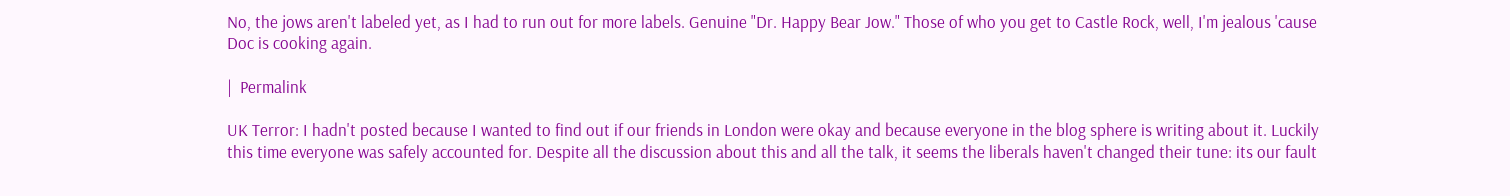No, the jows aren't labeled yet, as I had to run out for more labels. Genuine "Dr. Happy Bear Jow." Those of who you get to Castle Rock, well, I'm jealous 'cause Doc is cooking again.

|  Permalink

UK Terror: I hadn't posted because I wanted to find out if our friends in London were okay and because everyone in the blog sphere is writing about it. Luckily this time everyone was safely accounted for. Despite all the discussion about this and all the talk, it seems the liberals haven't changed their tune: its our fault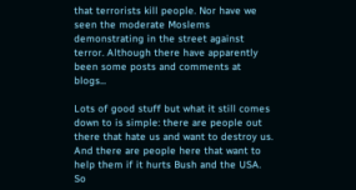that terrorists kill people. Nor have we seen the moderate Moslems demonstrating in the street against terror. Although there have apparently been some posts and comments at blogs...

Lots of good stuff but what it still comes down to is simple: there are people out there that hate us and want to destroy us. And there are people here that want to help them if it hurts Bush and the USA. So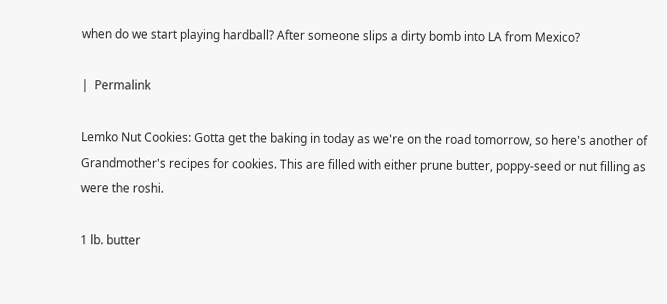when do we start playing hardball? After someone slips a dirty bomb into LA from Mexico?

|  Permalink

Lemko Nut Cookies: Gotta get the baking in today as we're on the road tomorrow, so here's another of Grandmother's recipes for cookies. This are filled with either prune butter, poppy-seed or nut filling as were the roshi.

1 lb. butter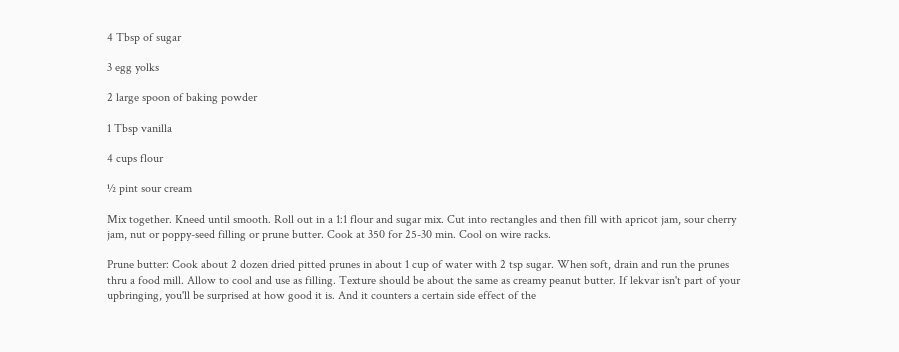4 Tbsp of sugar

3 egg yolks

2 large spoon of baking powder

1 Tbsp vanilla

4 cups flour

½ pint sour cream

Mix together. Kneed until smooth. Roll out in a 1:1 flour and sugar mix. Cut into rectangles and then fill with apricot jam, sour cherry jam, nut or poppy-seed filling or prune butter. Cook at 350 for 25-30 min. Cool on wire racks.

Prune butter: Cook about 2 dozen dried pitted prunes in about 1 cup of water with 2 tsp sugar. When soft, drain and run the prunes thru a food mill. Allow to cool and use as filling. Texture should be about the same as creamy peanut butter. If lekvar isn't part of your upbringing, you'll be surprised at how good it is. And it counters a certain side effect of the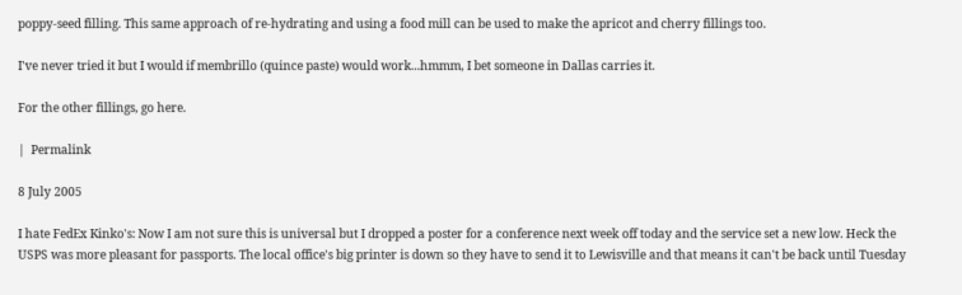poppy-seed filling. This same approach of re-hydrating and using a food mill can be used to make the apricot and cherry fillings too.

I've never tried it but I would if membrillo (quince paste) would work...hmmm, I bet someone in Dallas carries it.

For the other fillings, go here.

|  Permalink

8 July 2005

I hate FedEx Kinko's: Now I am not sure this is universal but I dropped a poster for a conference next week off today and the service set a new low. Heck the USPS was more pleasant for passports. The local office's big printer is down so they have to send it to Lewisville and that means it can't be back until Tuesday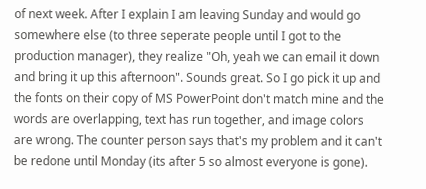of next week. After I explain I am leaving Sunday and would go somewhere else (to three seperate people until I got to the production manager), they realize "Oh, yeah we can email it down and bring it up this afternoon". Sounds great. So I go pick it up and the fonts on their copy of MS PowerPoint don't match mine and the words are overlapping, text has run together, and image colors are wrong. The counter person says that's my problem and it can't be redone until Monday (its after 5 so almost everyone is gone).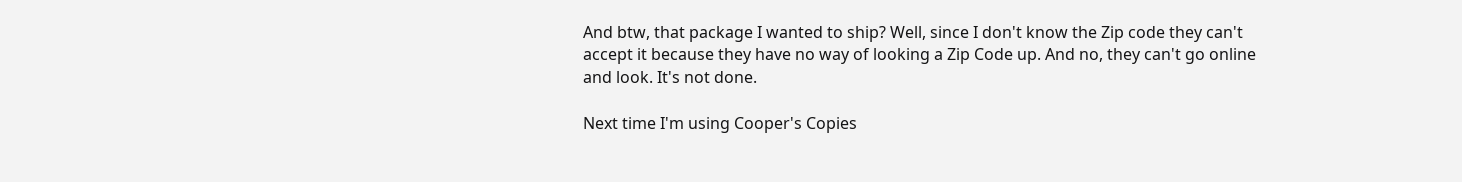And btw, that package I wanted to ship? Well, since I don't know the Zip code they can't accept it because they have no way of looking a Zip Code up. And no, they can't go online and look. It's not done.

Next time I'm using Cooper's Copies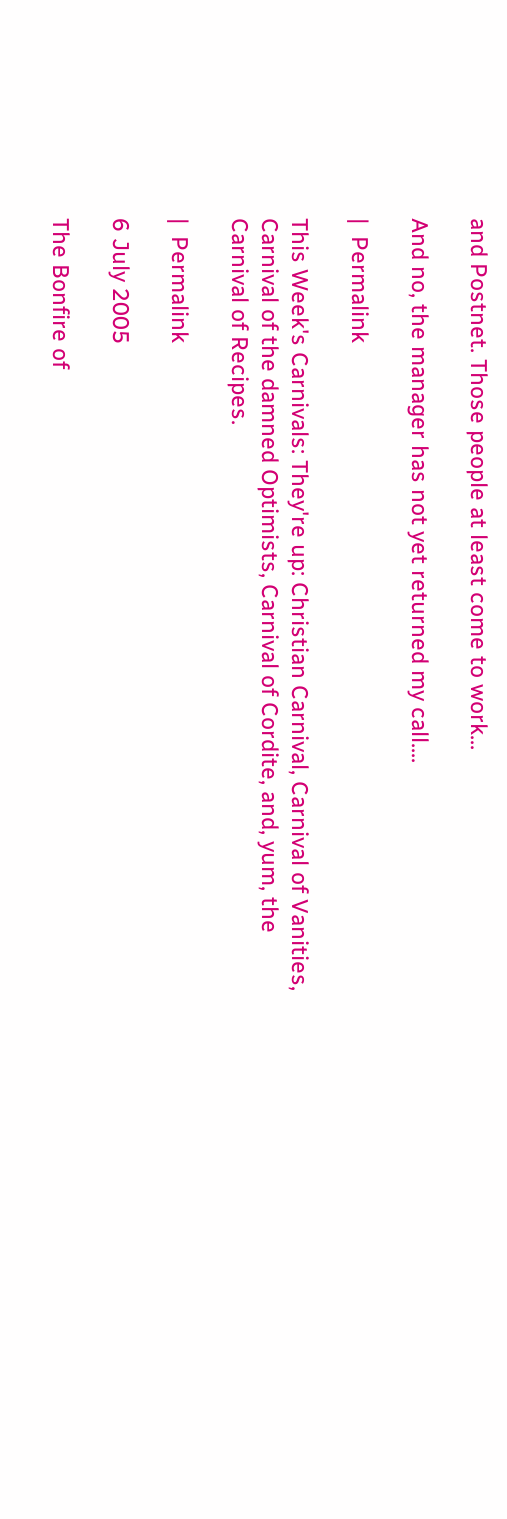and Postnet. Those people at least come to work...

And no, the manager has not yet returned my call....

|  Permalink

This Week's Carnivals: They're up: Christian Carnival, Carnival of Vanities, Carnival of the damned Optimists, Carnival of Cordite, and, yum, the Carnival of Recipes.

|  Permalink

6 July 2005

The Bonfire of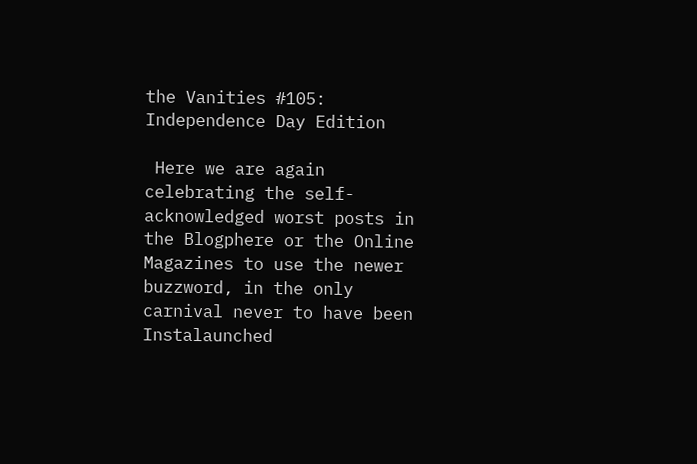the Vanities #105: Independence Day Edition

 Here we are again celebrating the self-acknowledged worst posts in the Blogphere or the Online Magazines to use the newer buzzword, in the only carnival never to have been Instalaunched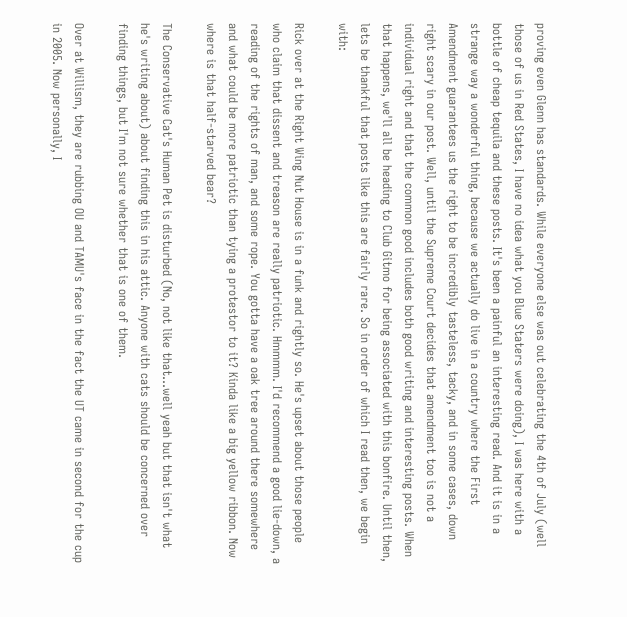proving even Glenn has standards. While everyone else was out celebrating the 4th of July (well those of us in Red States, I have no idea what you Blue Staters were doing), I was here with a bottle of cheap tequila and these posts. It's been a painful an interesting read. And it is in a strange way a wonderful thing, because we actually do live in a country where the First Amendment guarantees us the right to be incredibly tasteless, tacky, and in some cases, down right scary in our post. Well, until the Supreme Court decides that amendment too is not a individual right and that the common good includes both good writing and interesting posts. When that happens, we'll all be heading to Club Gitmo for being associated with this bonfire. Until then, lets be thankful that posts like this are fairly rare. So in order of which I read then, we begin with:

Rick over at the Right Wing Nut House is in a funk and rightly so. He's upset about those people who claim that dissent and treason are really patriotic. Hmmmm. I'd recommend a good lie-down, a reading of the rights of man, and some rope. You gotta have a oak tree around there somewhere and what could be more patriotic than tying a protestor to it? Kinda like a big yellow ribbon. Now where is that half-starved bear?

The Conservative Cat's Human Pet is disturbed (No, not like that...well yeah but that isn't what he's writing about) about finding this in his attic. Anyone with cats should be concerned over finding things, but I'm not sure whether that is one of them.

Over at Willism, they are rubbing OU and TAMU's face in the fact the UT came in second for the cup in 2005. Now personally, I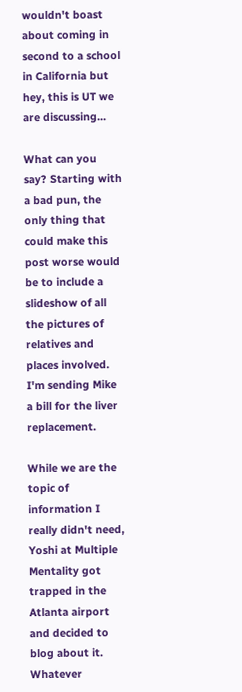wouldn't boast about coming in second to a school in California but hey, this is UT we are discussing...

What can you say? Starting with a bad pun, the only thing that could make this post worse would be to include a slideshow of all the pictures of  relatives and places involved. I'm sending Mike a bill for the liver replacement.

While we are the topic of information I really didn't need, Yoshi at Multiple Mentality got trapped in the Atlanta airport and decided to blog about it. Whatever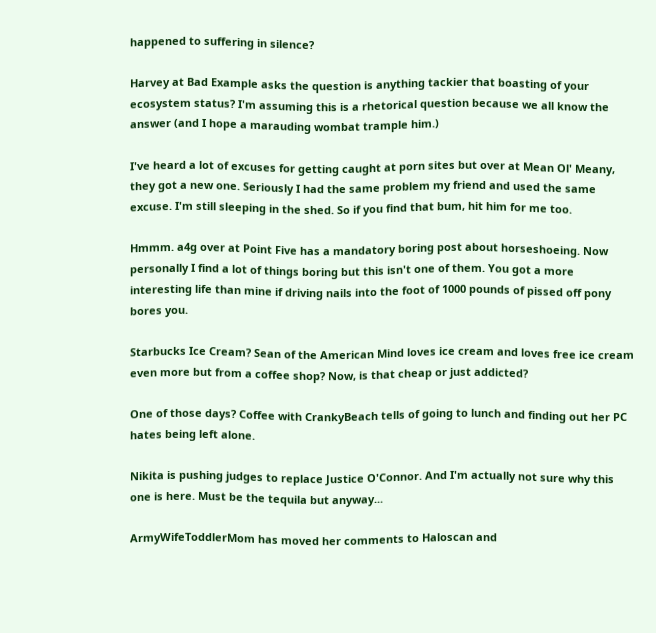happened to suffering in silence?

Harvey at Bad Example asks the question is anything tackier that boasting of your ecosystem status? I'm assuming this is a rhetorical question because we all know the answer (and I hope a marauding wombat trample him.)

I've heard a lot of excuses for getting caught at porn sites but over at Mean Ol' Meany, they got a new one. Seriously I had the same problem my friend and used the same excuse. I'm still sleeping in the shed. So if you find that bum, hit him for me too.

Hmmm. a4g over at Point Five has a mandatory boring post about horseshoeing. Now personally I find a lot of things boring but this isn't one of them. You got a more interesting life than mine if driving nails into the foot of 1000 pounds of pissed off pony bores you.

Starbucks Ice Cream? Sean of the American Mind loves ice cream and loves free ice cream even more but from a coffee shop? Now, is that cheap or just addicted?

One of those days? Coffee with CrankyBeach tells of going to lunch and finding out her PC hates being left alone.

Nikita is pushing judges to replace Justice O'Connor. And I'm actually not sure why this one is here. Must be the tequila but anyway...

ArmyWifeToddlerMom has moved her comments to Haloscan and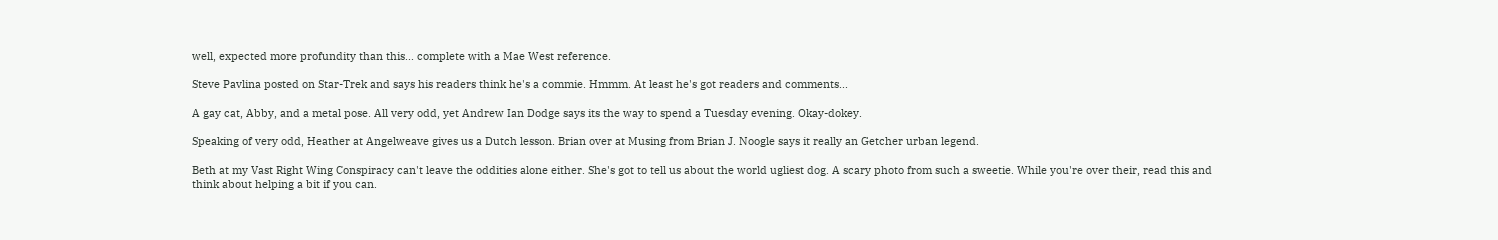well, expected more profundity than this... complete with a Mae West reference.

Steve Pavlina posted on Star-Trek and says his readers think he's a commie. Hmmm. At least he's got readers and comments...

A gay cat, Abby, and a metal pose. All very odd, yet Andrew Ian Dodge says its the way to spend a Tuesday evening. Okay-dokey.

Speaking of very odd, Heather at Angelweave gives us a Dutch lesson. Brian over at Musing from Brian J. Noogle says it really an Getcher urban legend.

Beth at my Vast Right Wing Conspiracy can't leave the oddities alone either. She's got to tell us about the world ugliest dog. A scary photo from such a sweetie. While you're over their, read this and think about helping a bit if you can.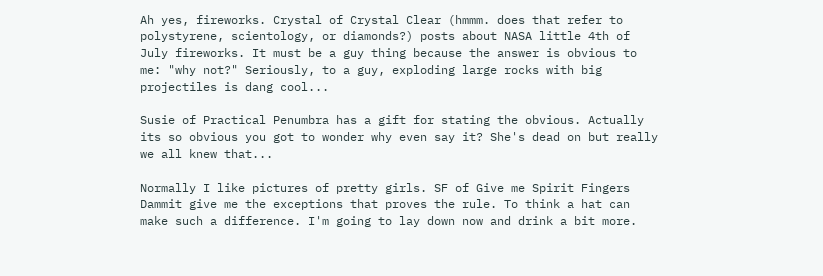Ah yes, fireworks. Crystal of Crystal Clear (hmmm. does that refer to polystyrene, scientology, or diamonds?) posts about NASA little 4th of July fireworks. It must be a guy thing because the answer is obvious to me: "why not?" Seriously, to a guy, exploding large rocks with big projectiles is dang cool...

Susie of Practical Penumbra has a gift for stating the obvious. Actually its so obvious you got to wonder why even say it? She's dead on but really we all knew that...

Normally I like pictures of pretty girls. SF of Give me Spirit Fingers Dammit give me the exceptions that proves the rule. To think a hat can make such a difference. I'm going to lay down now and drink a bit more.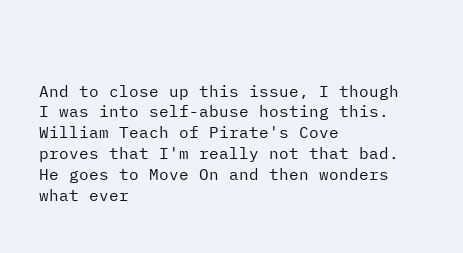And to close up this issue, I though I was into self-abuse hosting this. William Teach of Pirate's Cove proves that I'm really not that bad. He goes to Move On and then wonders what ever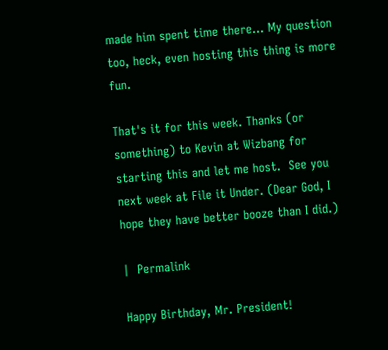made him spent time there... My question too, heck, even hosting this thing is more fun.

That's it for this week. Thanks (or something) to Kevin at Wizbang for starting this and let me host.  See you next week at File it Under. (Dear God, I hope they have better booze than I did.)

|  Permalink

Happy Birthday, Mr. President!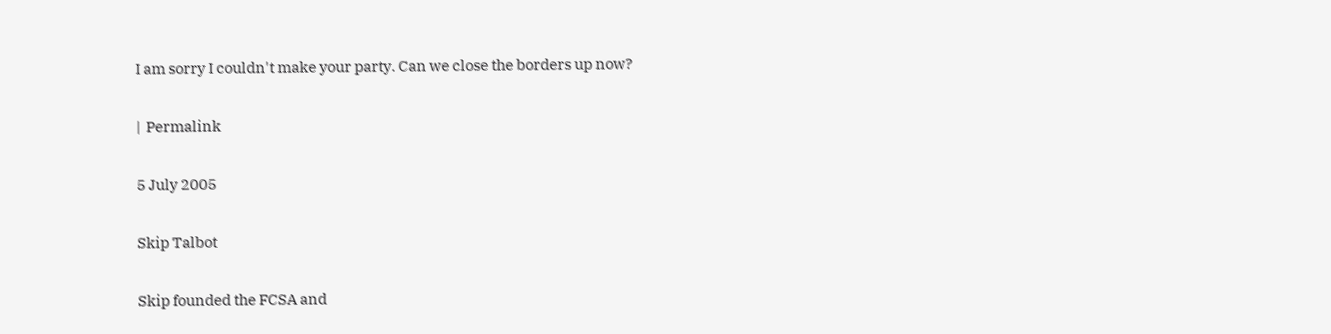I am sorry I couldn't make your party. Can we close the borders up now?

|  Permalink

5 July 2005

Skip Talbot

Skip founded the FCSA and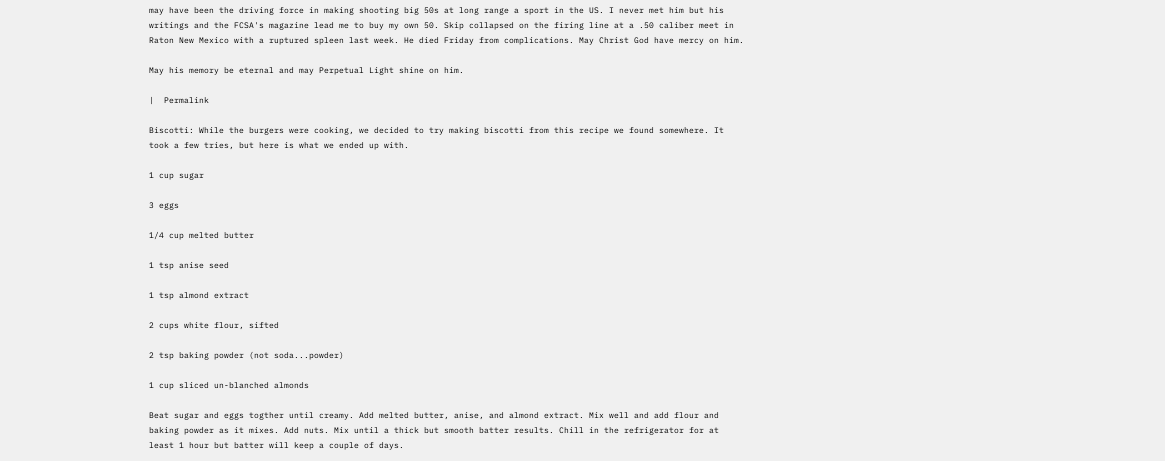may have been the driving force in making shooting big 50s at long range a sport in the US. I never met him but his writings and the FCSA's magazine lead me to buy my own 50. Skip collapsed on the firing line at a .50 caliber meet in Raton New Mexico with a ruptured spleen last week. He died Friday from complications. May Christ God have mercy on him.

May his memory be eternal and may Perpetual Light shine on him.

|  Permalink

Biscotti: While the burgers were cooking, we decided to try making biscotti from this recipe we found somewhere. It took a few tries, but here is what we ended up with.

1 cup sugar

3 eggs

1/4 cup melted butter

1 tsp anise seed

1 tsp almond extract

2 cups white flour, sifted

2 tsp baking powder (not soda...powder)

1 cup sliced un-blanched almonds

Beat sugar and eggs togther until creamy. Add melted butter, anise, and almond extract. Mix well and add flour and baking powder as it mixes. Add nuts. Mix until a thick but smooth batter results. Chill in the refrigerator for at least 1 hour but batter will keep a couple of days.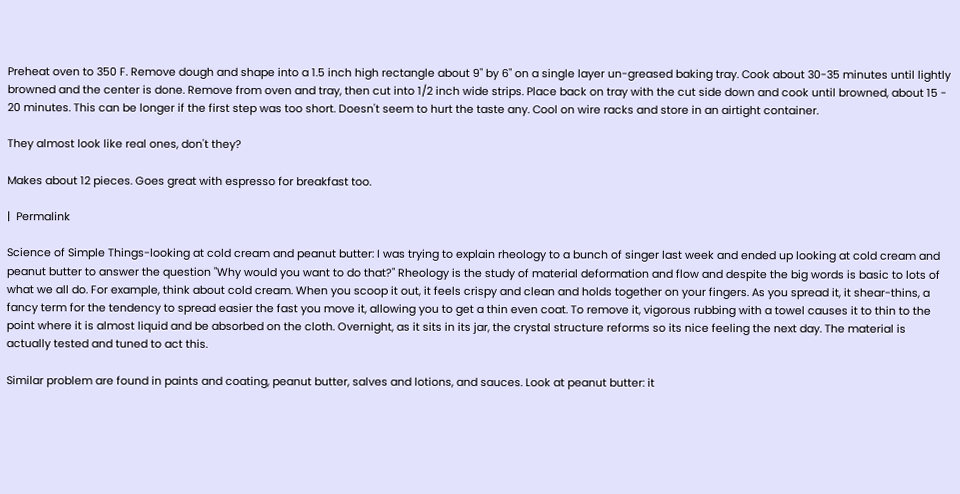Preheat oven to 350 F. Remove dough and shape into a 1.5 inch high rectangle about 9" by 6" on a single layer un-greased baking tray. Cook about 30-35 minutes until lightly browned and the center is done. Remove from oven and tray, then cut into 1/2 inch wide strips. Place back on tray with the cut side down and cook until browned, about 15 - 20 minutes. This can be longer if the first step was too short. Doesn't seem to hurt the taste any. Cool on wire racks and store in an airtight container.

They almost look like real ones, don't they?

Makes about 12 pieces. Goes great with espresso for breakfast too.

|  Permalink

Science of Simple Things-looking at cold cream and peanut butter: I was trying to explain rheology to a bunch of singer last week and ended up looking at cold cream and peanut butter to answer the question "Why would you want to do that?" Rheology is the study of material deformation and flow and despite the big words is basic to lots of what we all do. For example, think about cold cream. When you scoop it out, it feels crispy and clean and holds together on your fingers. As you spread it, it shear-thins, a fancy term for the tendency to spread easier the fast you move it, allowing you to get a thin even coat. To remove it, vigorous rubbing with a towel causes it to thin to the point where it is almost liquid and be absorbed on the cloth. Overnight, as it sits in its jar, the crystal structure reforms so its nice feeling the next day. The material is actually tested and tuned to act this.

Similar problem are found in paints and coating, peanut butter, salves and lotions, and sauces. Look at peanut butter: it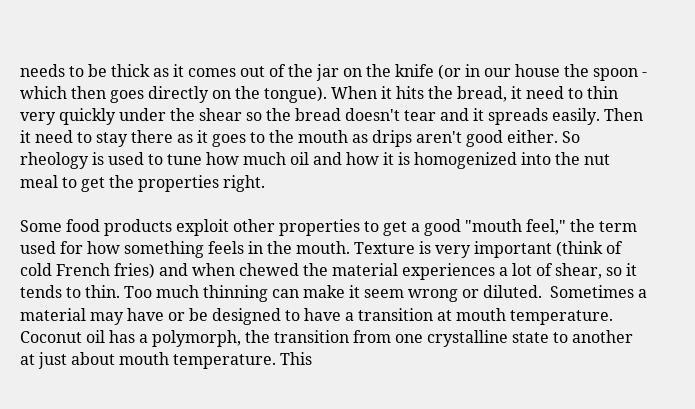needs to be thick as it comes out of the jar on the knife (or in our house the spoon - which then goes directly on the tongue). When it hits the bread, it need to thin very quickly under the shear so the bread doesn't tear and it spreads easily. Then it need to stay there as it goes to the mouth as drips aren't good either. So rheology is used to tune how much oil and how it is homogenized into the nut meal to get the properties right.

Some food products exploit other properties to get a good "mouth feel," the term used for how something feels in the mouth. Texture is very important (think of cold French fries) and when chewed the material experiences a lot of shear, so it tends to thin. Too much thinning can make it seem wrong or diluted.  Sometimes a material may have or be designed to have a transition at mouth temperature. Coconut oil has a polymorph, the transition from one crystalline state to another at just about mouth temperature. This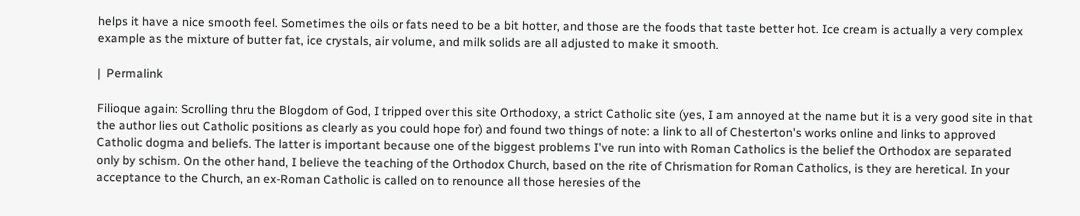helps it have a nice smooth feel. Sometimes the oils or fats need to be a bit hotter, and those are the foods that taste better hot. Ice cream is actually a very complex example as the mixture of butter fat, ice crystals, air volume, and milk solids are all adjusted to make it smooth.

|  Permalink

Filioque again: Scrolling thru the Blogdom of God, I tripped over this site Orthodoxy, a strict Catholic site (yes, I am annoyed at the name but it is a very good site in that the author lies out Catholic positions as clearly as you could hope for) and found two things of note: a link to all of Chesterton's works online and links to approved Catholic dogma and beliefs. The latter is important because one of the biggest problems I've run into with Roman Catholics is the belief the Orthodox are separated only by schism. On the other hand, I believe the teaching of the Orthodox Church, based on the rite of Chrismation for Roman Catholics, is they are heretical. In your acceptance to the Church, an ex-Roman Catholic is called on to renounce all those heresies of the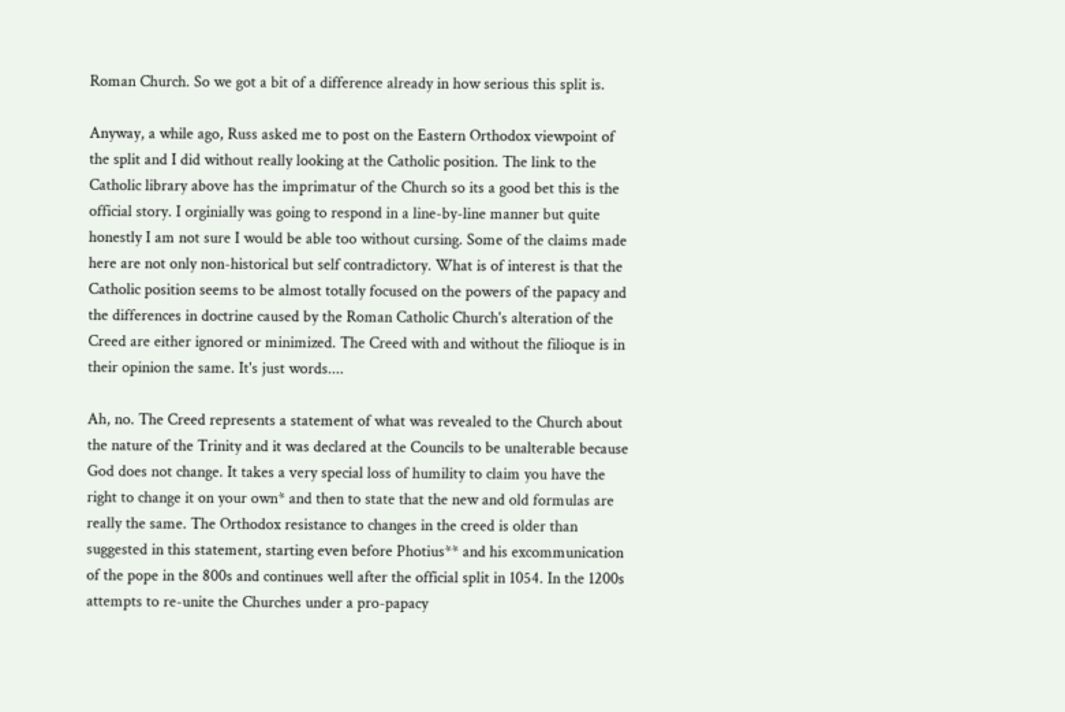Roman Church. So we got a bit of a difference already in how serious this split is.

Anyway, a while ago, Russ asked me to post on the Eastern Orthodox viewpoint of the split and I did without really looking at the Catholic position. The link to the Catholic library above has the imprimatur of the Church so its a good bet this is the official story. I orginially was going to respond in a line-by-line manner but quite honestly I am not sure I would be able too without cursing. Some of the claims made here are not only non-historical but self contradictory. What is of interest is that the Catholic position seems to be almost totally focused on the powers of the papacy and the differences in doctrine caused by the Roman Catholic Church's alteration of the Creed are either ignored or minimized. The Creed with and without the filioque is in their opinion the same. It's just words....

Ah, no. The Creed represents a statement of what was revealed to the Church about the nature of the Trinity and it was declared at the Councils to be unalterable because God does not change. It takes a very special loss of humility to claim you have the right to change it on your own* and then to state that the new and old formulas are really the same. The Orthodox resistance to changes in the creed is older than suggested in this statement, starting even before Photius** and his excommunication of the pope in the 800s and continues well after the official split in 1054. In the 1200s attempts to re-unite the Churches under a pro-papacy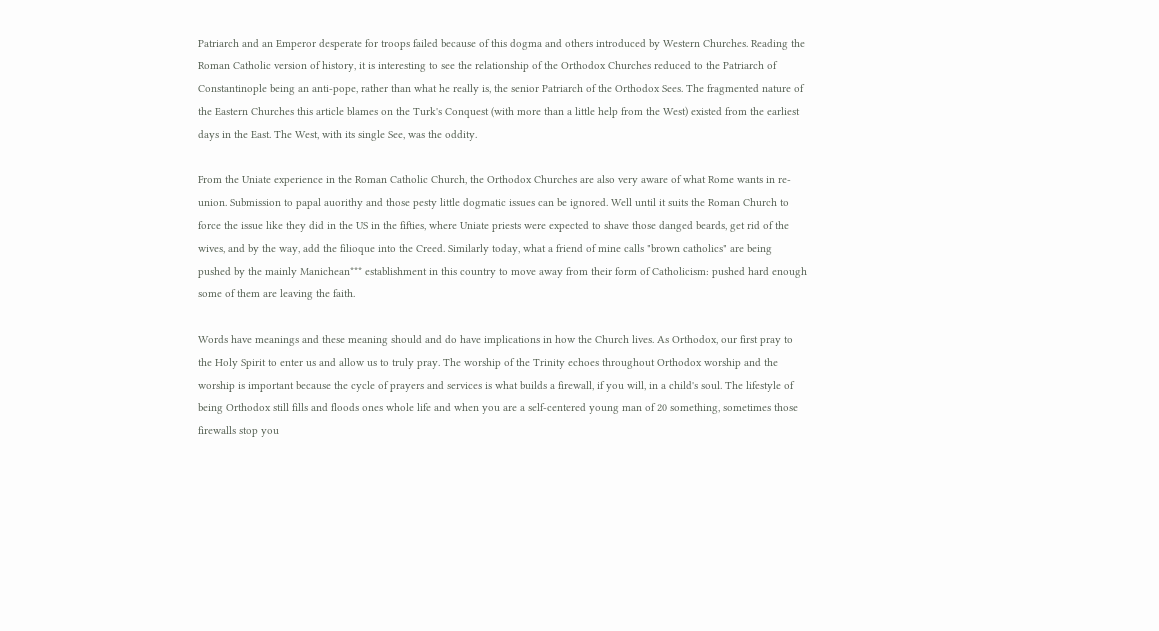Patriarch and an Emperor desperate for troops failed because of this dogma and others introduced by Western Churches. Reading the Roman Catholic version of history, it is interesting to see the relationship of the Orthodox Churches reduced to the Patriarch of Constantinople being an anti-pope, rather than what he really is, the senior Patriarch of the Orthodox Sees. The fragmented nature of the Eastern Churches this article blames on the Turk's Conquest (with more than a little help from the West) existed from the earliest days in the East. The West, with its single See, was the oddity.

From the Uniate experience in the Roman Catholic Church, the Orthodox Churches are also very aware of what Rome wants in re-union. Submission to papal auorithy and those pesty little dogmatic issues can be ignored. Well until it suits the Roman Church to force the issue like they did in the US in the fifties, where Uniate priests were expected to shave those danged beards, get rid of the wives, and by the way, add the filioque into the Creed. Similarly today, what a friend of mine calls "brown catholics" are being pushed by the mainly Manichean*** establishment in this country to move away from their form of Catholicism: pushed hard enough some of them are leaving the faith.

Words have meanings and these meaning should and do have implications in how the Church lives. As Orthodox, our first pray to the Holy Spirit to enter us and allow us to truly pray. The worship of the Trinity echoes throughout Orthodox worship and the worship is important because the cycle of prayers and services is what builds a firewall, if you will, in a child's soul. The lifestyle of being Orthodox still fills and floods ones whole life and when you are a self-centered young man of 20 something, sometimes those firewalls stop you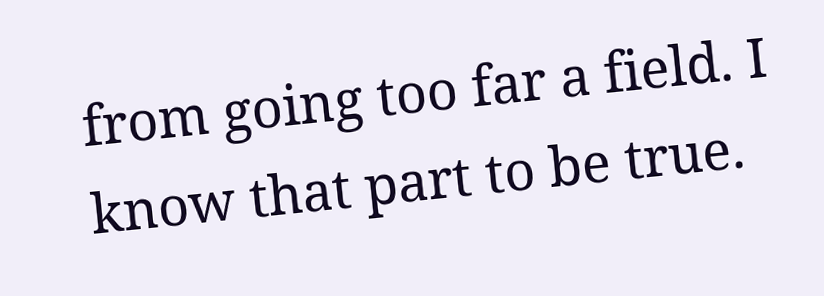from going too far a field. I know that part to be true.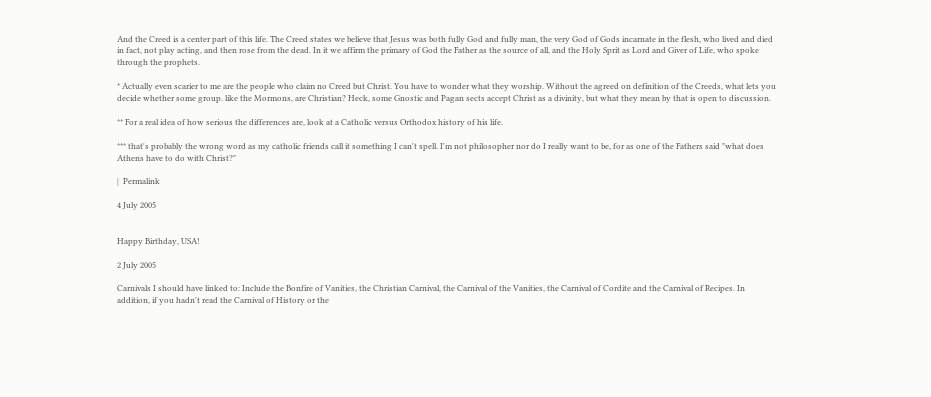And the Creed is a center part of this life. The Creed states we believe that Jesus was both fully God and fully man, the very God of Gods incarnate in the flesh, who lived and died in fact, not play acting, and then rose from the dead. In it we affirm the primary of God the Father as the source of all, and the Holy Sprit as Lord and Giver of Life, who spoke through the prophets.

* Actually even scarier to me are the people who claim no Creed but Christ. You have to wonder what they worship. Without the agreed on definition of the Creeds, what lets you decide whether some group. like the Mormons, are Christian? Heck, some Gnostic and Pagan sects accept Christ as a divinity, but what they mean by that is open to discussion.

** For a real idea of how serious the differences are, look at a Catholic versus Orthodox history of his life.

*** that's probably the wrong word as my catholic friends call it something I can't spell. I'm not philosopher nor do I really want to be, for as one of the Fathers said "what does Athens have to do with Christ?"

|  Permalink

4 July 2005


Happy Birthday, USA!

2 July 2005

Carnivals I should have linked to: Include the Bonfire of Vanities, the Christian Carnival, the Carnival of the Vanities, the Carnival of Cordite and the Carnival of Recipes. In addition, if you hadn't read the Carnival of History or the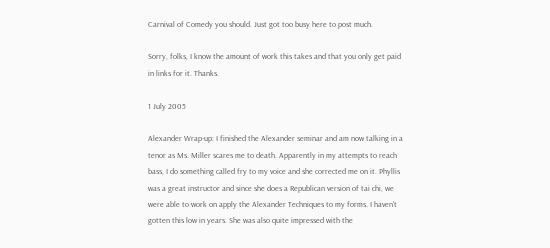Carnival of Comedy you should. Just got too busy here to post much.

Sorry, folks, I know the amount of work this takes and that you only get paid in links for it. Thanks.

1 July 2005

Alexander Wrap-up: I finished the Alexander seminar and am now talking in a tenor as Ms. Miller scares me to death. Apparently in my attempts to reach bass, I do something called fry to my voice and she corrected me on it. Phyllis was a great instructor and since she does a Republican version of tai chi, we were able to work on apply the Alexander Techniques to my forms. I haven't gotten this low in years. She was also quite impressed with the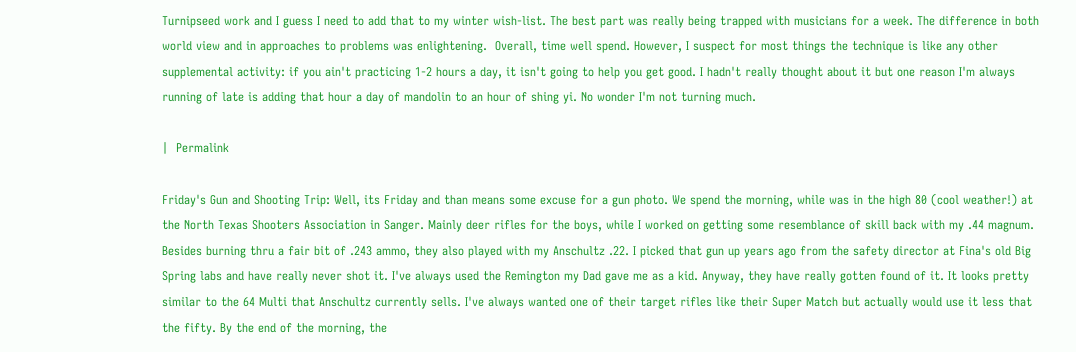Turnipseed work and I guess I need to add that to my winter wish-list. The best part was really being trapped with musicians for a week. The difference in both world view and in approaches to problems was enlightening.  Overall, time well spend. However, I suspect for most things the technique is like any other supplemental activity: if you ain't practicing 1-2 hours a day, it isn't going to help you get good. I hadn't really thought about it but one reason I'm always running of late is adding that hour a day of mandolin to an hour of shing yi. No wonder I'm not turning much.

|  Permalink

Friday's Gun and Shooting Trip: Well, its Friday and than means some excuse for a gun photo. We spend the morning, while was in the high 80 (cool weather!) at the North Texas Shooters Association in Sanger. Mainly deer rifles for the boys, while I worked on getting some resemblance of skill back with my .44 magnum. Besides burning thru a fair bit of .243 ammo, they also played with my Anschultz .22. I picked that gun up years ago from the safety director at Fina's old Big Spring labs and have really never shot it. I've always used the Remington my Dad gave me as a kid. Anyway, they have really gotten found of it. It looks pretty similar to the 64 Multi that Anschultz currently sells. I've always wanted one of their target rifles like their Super Match but actually would use it less that the fifty. By the end of the morning, the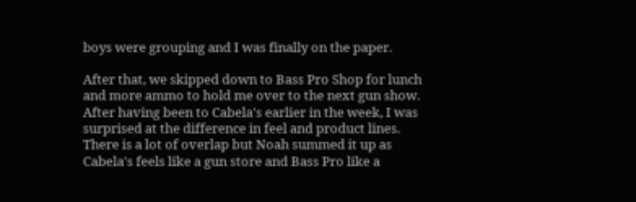boys were grouping and I was finally on the paper.

After that, we skipped down to Bass Pro Shop for lunch and more ammo to hold me over to the next gun show. After having been to Cabela's earlier in the week, I was surprised at the difference in feel and product lines. There is a lot of overlap but Noah summed it up as Cabela's feels like a gun store and Bass Pro like a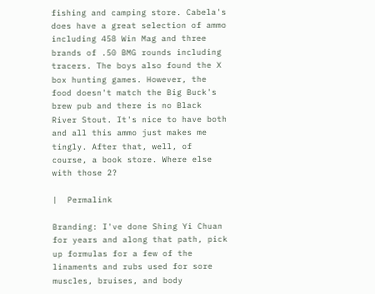fishing and camping store. Cabela's does have a great selection of ammo including 458 Win Mag and three brands of .50 BMG rounds including tracers. The boys also found the X box hunting games. However, the food doesn't match the Big Buck's brew pub and there is no Black River Stout. It's nice to have both and all this ammo just makes me tingly. After that, well, of course, a book store. Where else with those 2?

|  Permalink

Branding: I've done Shing Yi Chuan for years and along that path, pick up formulas for a few of the linaments and rubs used for sore muscles, bruises, and body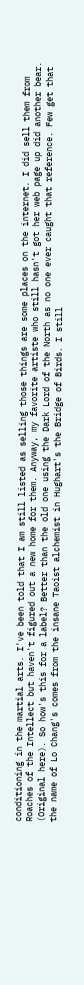conditioning in the martial arts. I've been told that I am still listed as selling those things are some places on the internet. I did sell them from Roaches of the Intellect but haven't figured out a new home for them. Anyway, my favorite artiste who still hasn't got her web page up did another bear. (Original here). So how's this for a label? Better than the old one using the Dark Lord of the North as no one ever caught that reference. Few get that the name of Lo Chang's comes from the insane Taoist alchemist in Hughart's the Bridge of Birds. I still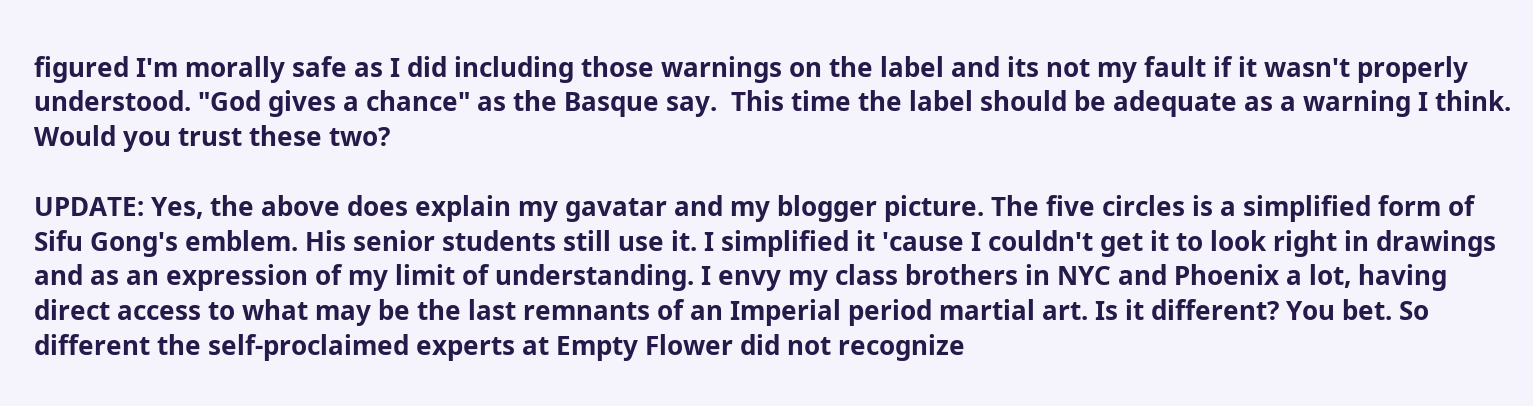figured I'm morally safe as I did including those warnings on the label and its not my fault if it wasn't properly understood. "God gives a chance" as the Basque say.  This time the label should be adequate as a warning I think. Would you trust these two?

UPDATE: Yes, the above does explain my gavatar and my blogger picture. The five circles is a simplified form of Sifu Gong's emblem. His senior students still use it. I simplified it 'cause I couldn't get it to look right in drawings and as an expression of my limit of understanding. I envy my class brothers in NYC and Phoenix a lot, having direct access to what may be the last remnants of an Imperial period martial art. Is it different? You bet. So different the self-proclaimed experts at Empty Flower did not recognize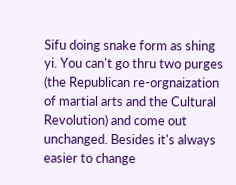Sifu doing snake form as shing yi. You can't go thru two purges (the Republican re-orgnaization of martial arts and the Cultural Revolution) and come out unchanged. Besides it's always easier to change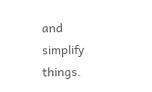and simplify things.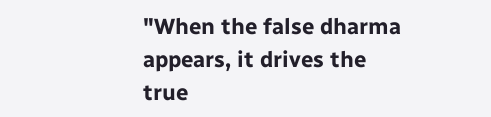"When the false dharma appears, it drives the true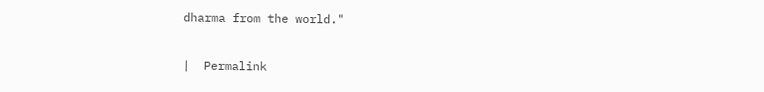dharma from the world."

|  Permalink